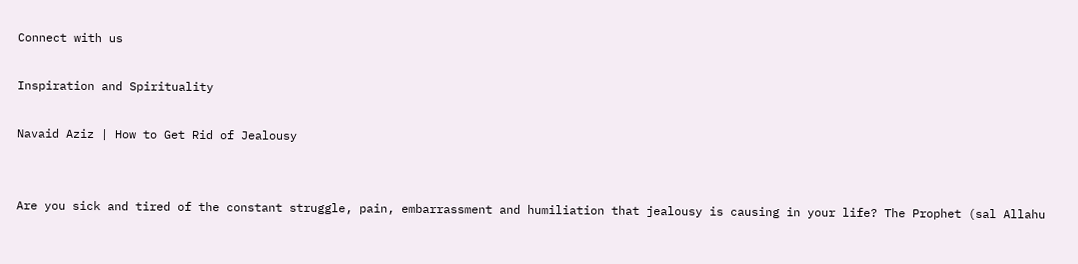Connect with us

Inspiration and Spirituality

Navaid Aziz | How to Get Rid of Jealousy


Are you sick and tired of the constant struggle, pain, embarrassment and humiliation that jealousy is causing in your life? The Prophet (sal Allahu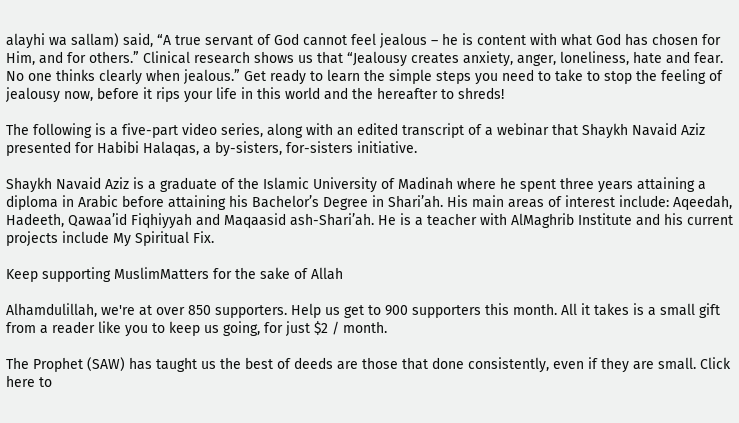alayhi wa sallam) said, “A true servant of God cannot feel jealous – he is content with what God has chosen for Him, and for others.” Clinical research shows us that “Jealousy creates anxiety, anger, loneliness, hate and fear. No one thinks clearly when jealous.” Get ready to learn the simple steps you need to take to stop the feeling of jealousy now, before it rips your life in this world and the hereafter to shreds!

The following is a five-part video series, along with an edited transcript of a webinar that Shaykh Navaid Aziz presented for Habibi Halaqas, a by-sisters, for-sisters initiative.

Shaykh Navaid Aziz is a graduate of the Islamic University of Madinah where he spent three years attaining a diploma in Arabic before attaining his Bachelor’s Degree in Shari’ah. His main areas of interest include: Aqeedah, Hadeeth, Qawaa’id Fiqhiyyah and Maqaasid ash-Shari’ah. He is a teacher with AlMaghrib Institute and his current projects include My Spiritual Fix.

Keep supporting MuslimMatters for the sake of Allah

Alhamdulillah, we're at over 850 supporters. Help us get to 900 supporters this month. All it takes is a small gift from a reader like you to keep us going, for just $2 / month.

The Prophet (SAW) has taught us the best of deeds are those that done consistently, even if they are small. Click here to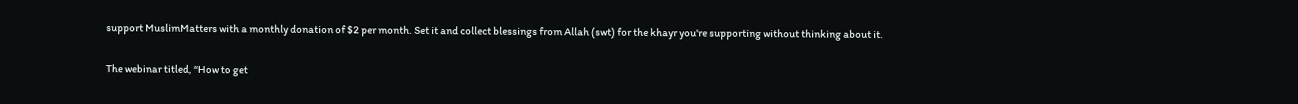support MuslimMatters with a monthly donation of $2 per month. Set it and collect blessings from Allah (swt) for the khayr you're supporting without thinking about it.

The webinar titled, “How to get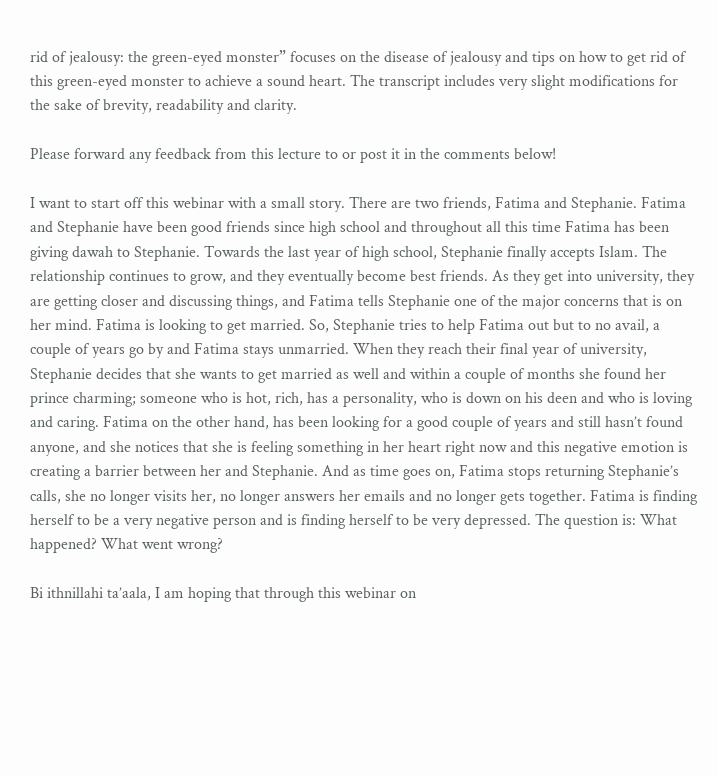rid of jealousy: the green-eyed monster” focuses on the disease of jealousy and tips on how to get rid of this green-eyed monster to achieve a sound heart. The transcript includes very slight modifications for the sake of brevity, readability and clarity.

Please forward any feedback from this lecture to or post it in the comments below!

I want to start off this webinar with a small story. There are two friends, Fatima and Stephanie. Fatima and Stephanie have been good friends since high school and throughout all this time Fatima has been giving dawah to Stephanie. Towards the last year of high school, Stephanie finally accepts Islam. The relationship continues to grow, and they eventually become best friends. As they get into university, they are getting closer and discussing things, and Fatima tells Stephanie one of the major concerns that is on her mind. Fatima is looking to get married. So, Stephanie tries to help Fatima out but to no avail, a couple of years go by and Fatima stays unmarried. When they reach their final year of university, Stephanie decides that she wants to get married as well and within a couple of months she found her prince charming; someone who is hot, rich, has a personality, who is down on his deen and who is loving and caring. Fatima on the other hand, has been looking for a good couple of years and still hasn’t found anyone, and she notices that she is feeling something in her heart right now and this negative emotion is creating a barrier between her and Stephanie. And as time goes on, Fatima stops returning Stephanie’s calls, she no longer visits her, no longer answers her emails and no longer gets together. Fatima is finding herself to be a very negative person and is finding herself to be very depressed. The question is: What happened? What went wrong?

Bi ithnillahi ta’aala, I am hoping that through this webinar on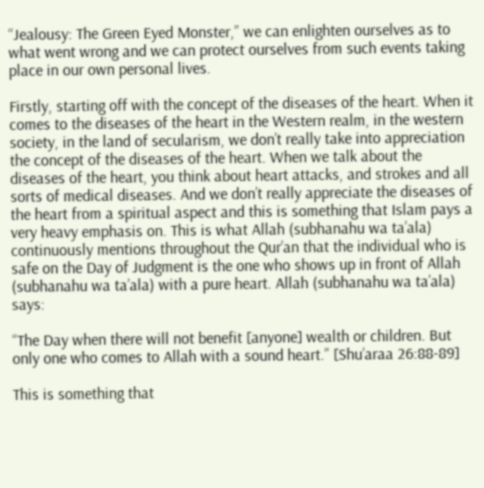“Jealousy: The Green Eyed Monster,” we can enlighten ourselves as to what went wrong and we can protect ourselves from such events taking place in our own personal lives.

Firstly, starting off with the concept of the diseases of the heart. When it comes to the diseases of the heart in the Western realm, in the western society, in the land of secularism, we don’t really take into appreciation the concept of the diseases of the heart. When we talk about the diseases of the heart, you think about heart attacks, and strokes and all sorts of medical diseases. And we don’t really appreciate the diseases of the heart from a spiritual aspect and this is something that Islam pays a very heavy emphasis on. This is what Allah (subhanahu wa ta’ala) continuously mentions throughout the Qur’an that the individual who is safe on the Day of Judgment is the one who shows up in front of Allah (subhanahu wa ta’ala) with a pure heart. Allah (subhanahu wa ta’ala) says:

“The Day when there will not benefit [anyone] wealth or children. But only one who comes to Allah with a sound heart.” [Shu’araa 26:88-89]

This is something that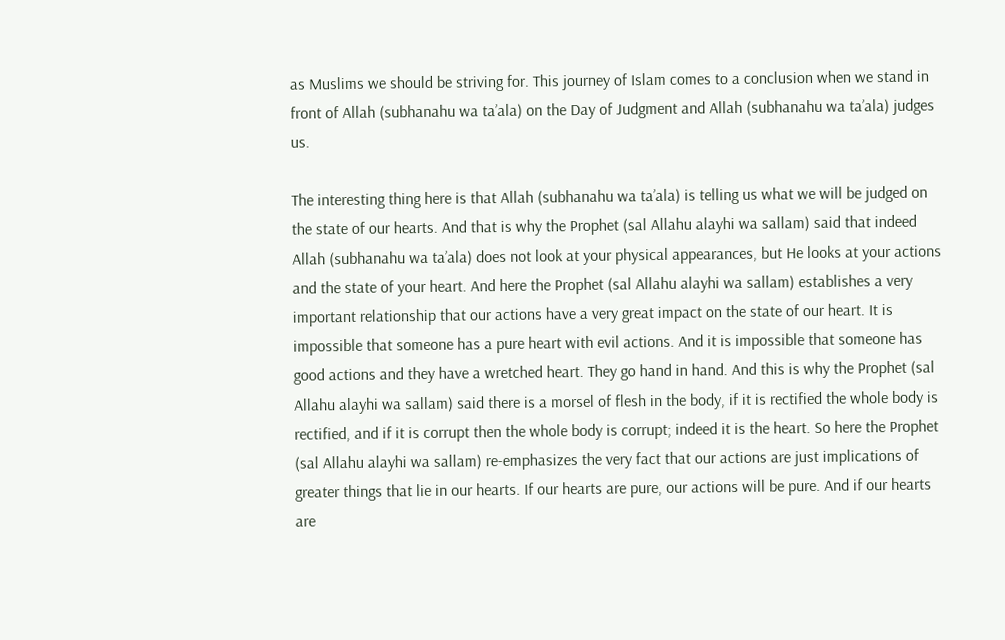as Muslims we should be striving for. This journey of Islam comes to a conclusion when we stand in front of Allah (subhanahu wa ta’ala) on the Day of Judgment and Allah (subhanahu wa ta’ala) judges us.

The interesting thing here is that Allah (subhanahu wa ta’ala) is telling us what we will be judged on the state of our hearts. And that is why the Prophet (sal Allahu alayhi wa sallam) said that indeed Allah (subhanahu wa ta’ala) does not look at your physical appearances, but He looks at your actions and the state of your heart. And here the Prophet (sal Allahu alayhi wa sallam) establishes a very important relationship that our actions have a very great impact on the state of our heart. It is impossible that someone has a pure heart with evil actions. And it is impossible that someone has good actions and they have a wretched heart. They go hand in hand. And this is why the Prophet (sal Allahu alayhi wa sallam) said there is a morsel of flesh in the body, if it is rectified the whole body is rectified, and if it is corrupt then the whole body is corrupt; indeed it is the heart. So here the Prophet (sal Allahu alayhi wa sallam) re-emphasizes the very fact that our actions are just implications of greater things that lie in our hearts. If our hearts are pure, our actions will be pure. And if our hearts are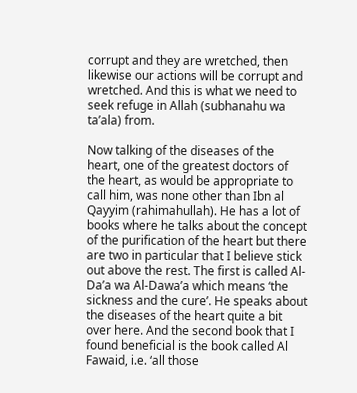corrupt and they are wretched, then likewise our actions will be corrupt and wretched. And this is what we need to seek refuge in Allah (subhanahu wa ta’ala) from.

Now talking of the diseases of the heart, one of the greatest doctors of the heart, as would be appropriate to call him, was none other than Ibn al Qayyim (rahimahullah). He has a lot of books where he talks about the concept of the purification of the heart but there are two in particular that I believe stick out above the rest. The first is called Al-Da’a wa Al-Dawa’a which means ‘the sickness and the cure’. He speaks about the diseases of the heart quite a bit over here. And the second book that I found beneficial is the book called Al Fawaid, i.e. ‘all those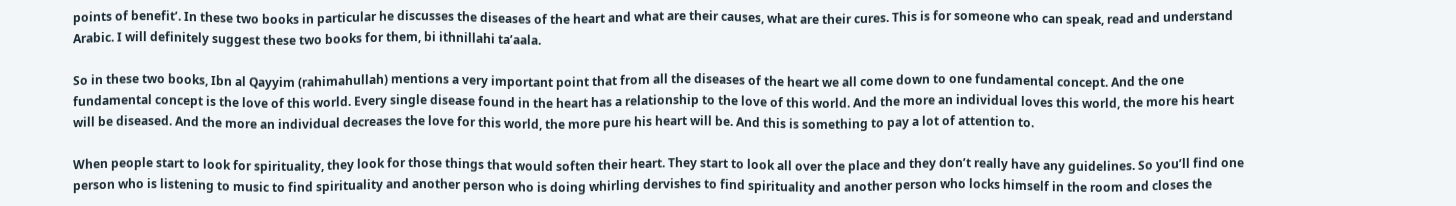points of benefit’. In these two books in particular he discusses the diseases of the heart and what are their causes, what are their cures. This is for someone who can speak, read and understand Arabic. I will definitely suggest these two books for them, bi ithnillahi ta’aala.

So in these two books, Ibn al Qayyim (rahimahullah) mentions a very important point that from all the diseases of the heart we all come down to one fundamental concept. And the one fundamental concept is the love of this world. Every single disease found in the heart has a relationship to the love of this world. And the more an individual loves this world, the more his heart will be diseased. And the more an individual decreases the love for this world, the more pure his heart will be. And this is something to pay a lot of attention to.

When people start to look for spirituality, they look for those things that would soften their heart. They start to look all over the place and they don’t really have any guidelines. So you’ll find one person who is listening to music to find spirituality and another person who is doing whirling dervishes to find spirituality and another person who locks himself in the room and closes the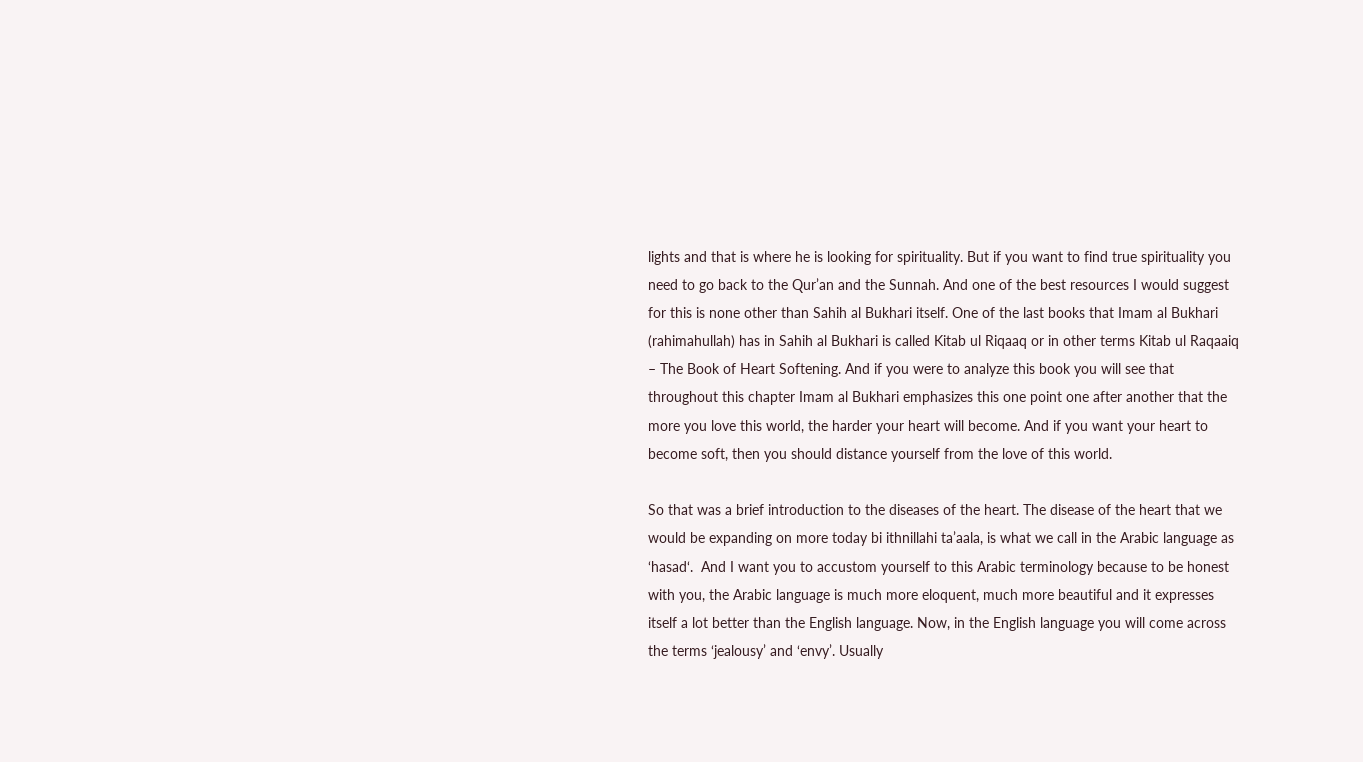lights and that is where he is looking for spirituality. But if you want to find true spirituality you need to go back to the Qur’an and the Sunnah. And one of the best resources I would suggest for this is none other than Sahih al Bukhari itself. One of the last books that Imam al Bukhari (rahimahullah) has in Sahih al Bukhari is called Kitab ul Riqaaq or in other terms Kitab ul Raqaaiq – The Book of Heart Softening. And if you were to analyze this book you will see that throughout this chapter Imam al Bukhari emphasizes this one point one after another that the more you love this world, the harder your heart will become. And if you want your heart to become soft, then you should distance yourself from the love of this world.

So that was a brief introduction to the diseases of the heart. The disease of the heart that we would be expanding on more today bi ithnillahi ta’aala, is what we call in the Arabic language as ‘hasad‘.  And I want you to accustom yourself to this Arabic terminology because to be honest with you, the Arabic language is much more eloquent, much more beautiful and it expresses itself a lot better than the English language. Now, in the English language you will come across the terms ‘jealousy’ and ‘envy’. Usually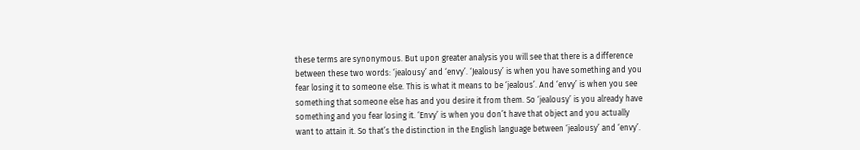these terms are synonymous. But upon greater analysis you will see that there is a difference between these two words: ‘jealousy’ and ‘envy’. ‘Jealousy’ is when you have something and you fear losing it to someone else. This is what it means to be ‘jealous’. And ‘envy’ is when you see something that someone else has and you desire it from them. So ‘jealousy’ is you already have something and you fear losing it. ‘Envy’ is when you don’t have that object and you actually want to attain it. So that’s the distinction in the English language between ‘jealousy’ and ‘envy’.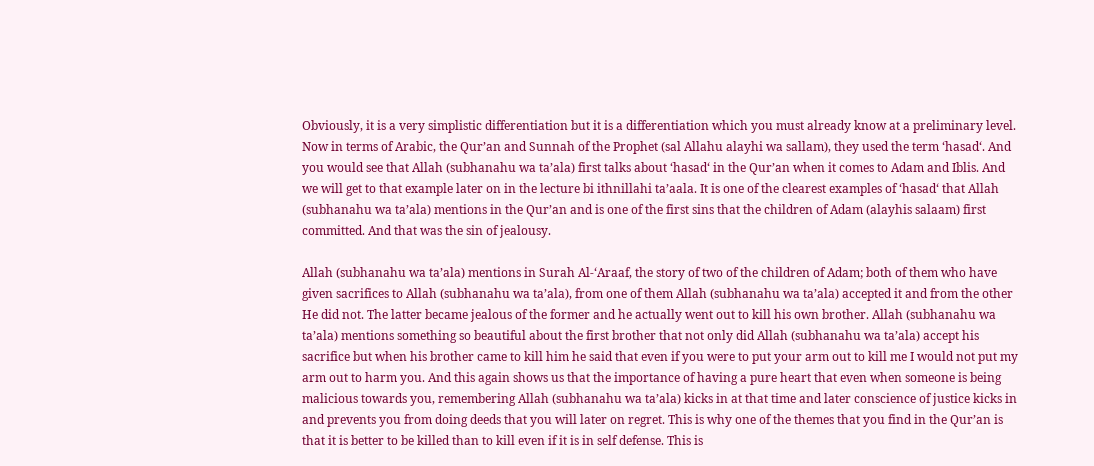Obviously, it is a very simplistic differentiation but it is a differentiation which you must already know at a preliminary level. Now in terms of Arabic, the Qur’an and Sunnah of the Prophet (sal Allahu alayhi wa sallam), they used the term ‘hasad‘. And you would see that Allah (subhanahu wa ta’ala) first talks about ‘hasad‘ in the Qur’an when it comes to Adam and Iblis. And we will get to that example later on in the lecture bi ithnillahi ta’aala. It is one of the clearest examples of ‘hasad‘ that Allah (subhanahu wa ta’ala) mentions in the Qur’an and is one of the first sins that the children of Adam (alayhis salaam) first committed. And that was the sin of jealousy.

Allah (subhanahu wa ta’ala) mentions in Surah Al-‘Araaf, the story of two of the children of Adam; both of them who have given sacrifices to Allah (subhanahu wa ta’ala), from one of them Allah (subhanahu wa ta’ala) accepted it and from the other He did not. The latter became jealous of the former and he actually went out to kill his own brother. Allah (subhanahu wa ta’ala) mentions something so beautiful about the first brother that not only did Allah (subhanahu wa ta’ala) accept his sacrifice but when his brother came to kill him he said that even if you were to put your arm out to kill me I would not put my arm out to harm you. And this again shows us that the importance of having a pure heart that even when someone is being malicious towards you, remembering Allah (subhanahu wa ta’ala) kicks in at that time and later conscience of justice kicks in and prevents you from doing deeds that you will later on regret. This is why one of the themes that you find in the Qur’an is that it is better to be killed than to kill even if it is in self defense. This is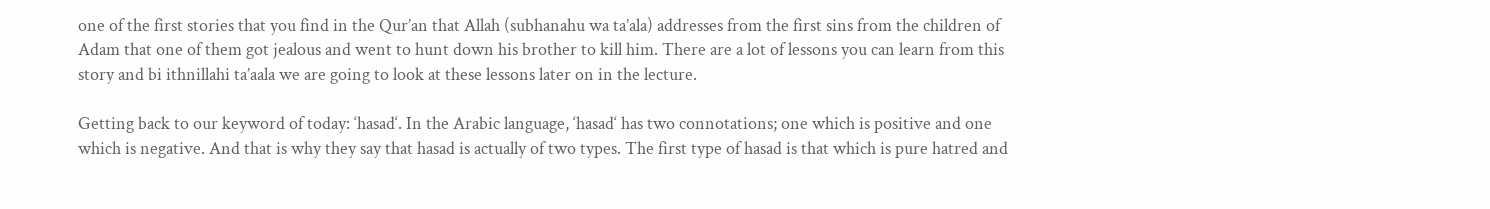one of the first stories that you find in the Qur’an that Allah (subhanahu wa ta’ala) addresses from the first sins from the children of Adam that one of them got jealous and went to hunt down his brother to kill him. There are a lot of lessons you can learn from this story and bi ithnillahi ta’aala we are going to look at these lessons later on in the lecture.

Getting back to our keyword of today: ‘hasad‘. In the Arabic language, ‘hasad‘ has two connotations; one which is positive and one which is negative. And that is why they say that hasad is actually of two types. The first type of hasad is that which is pure hatred and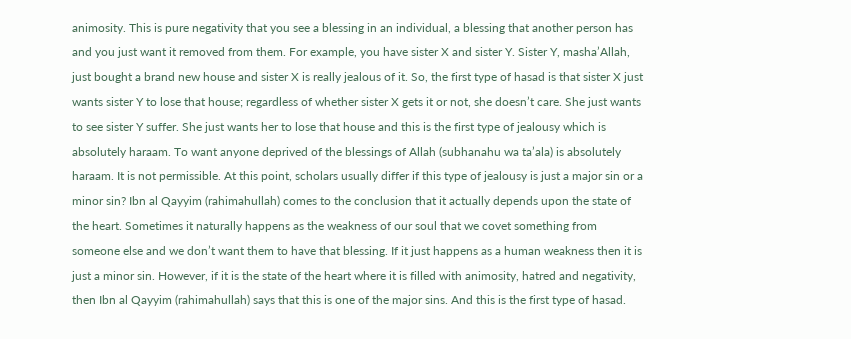animosity. This is pure negativity that you see a blessing in an individual, a blessing that another person has and you just want it removed from them. For example, you have sister X and sister Y. Sister Y, masha’Allah, just bought a brand new house and sister X is really jealous of it. So, the first type of hasad is that sister X just wants sister Y to lose that house; regardless of whether sister X gets it or not, she doesn’t care. She just wants to see sister Y suffer. She just wants her to lose that house and this is the first type of jealousy which is absolutely haraam. To want anyone deprived of the blessings of Allah (subhanahu wa ta’ala) is absolutely haraam. It is not permissible. At this point, scholars usually differ if this type of jealousy is just a major sin or a minor sin? Ibn al Qayyim (rahimahullah) comes to the conclusion that it actually depends upon the state of the heart. Sometimes it naturally happens as the weakness of our soul that we covet something from someone else and we don’t want them to have that blessing. If it just happens as a human weakness then it is just a minor sin. However, if it is the state of the heart where it is filled with animosity, hatred and negativity, then Ibn al Qayyim (rahimahullah) says that this is one of the major sins. And this is the first type of hasad.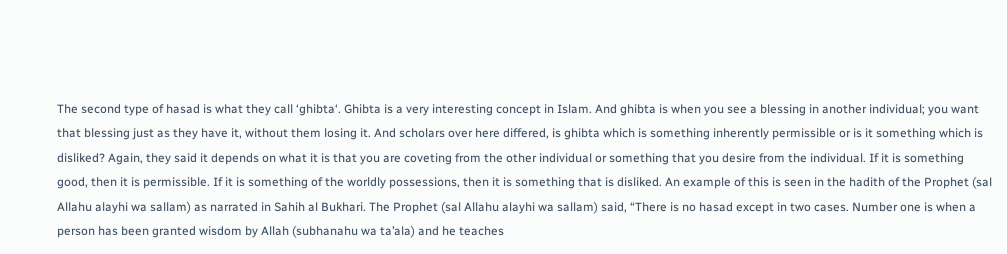The second type of hasad is what they call ‘ghibta‘. Ghibta is a very interesting concept in Islam. And ghibta is when you see a blessing in another individual; you want that blessing just as they have it, without them losing it. And scholars over here differed, is ghibta which is something inherently permissible or is it something which is disliked? Again, they said it depends on what it is that you are coveting from the other individual or something that you desire from the individual. If it is something good, then it is permissible. If it is something of the worldly possessions, then it is something that is disliked. An example of this is seen in the hadith of the Prophet (sal Allahu alayhi wa sallam) as narrated in Sahih al Bukhari. The Prophet (sal Allahu alayhi wa sallam) said, “There is no hasad except in two cases. Number one is when a person has been granted wisdom by Allah (subhanahu wa ta’ala) and he teaches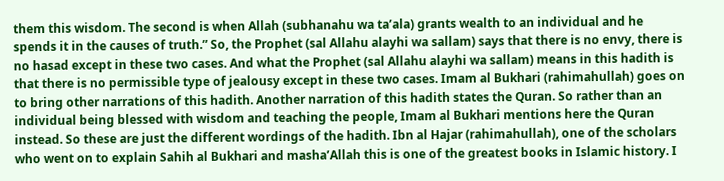them this wisdom. The second is when Allah (subhanahu wa ta’ala) grants wealth to an individual and he spends it in the causes of truth.” So, the Prophet (sal Allahu alayhi wa sallam) says that there is no envy, there is no hasad except in these two cases. And what the Prophet (sal Allahu alayhi wa sallam) means in this hadith is that there is no permissible type of jealousy except in these two cases. Imam al Bukhari (rahimahullah) goes on to bring other narrations of this hadith. Another narration of this hadith states the Quran. So rather than an individual being blessed with wisdom and teaching the people, Imam al Bukhari mentions here the Quran instead. So these are just the different wordings of the hadith. Ibn al Hajar (rahimahullah), one of the scholars who went on to explain Sahih al Bukhari and masha’Allah this is one of the greatest books in Islamic history. I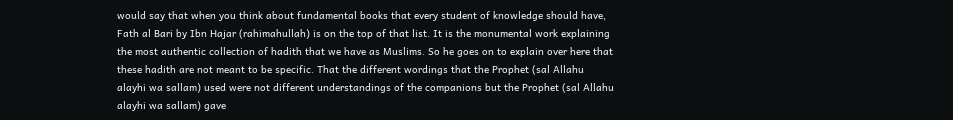would say that when you think about fundamental books that every student of knowledge should have, Fath al Bari by Ibn Hajar (rahimahullah) is on the top of that list. It is the monumental work explaining the most authentic collection of hadith that we have as Muslims. So he goes on to explain over here that these hadith are not meant to be specific. That the different wordings that the Prophet (sal Allahu alayhi wa sallam) used were not different understandings of the companions but the Prophet (sal Allahu alayhi wa sallam) gave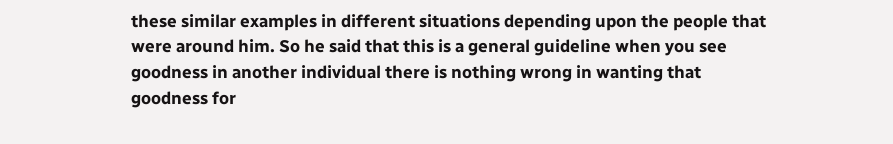these similar examples in different situations depending upon the people that were around him. So he said that this is a general guideline when you see goodness in another individual there is nothing wrong in wanting that goodness for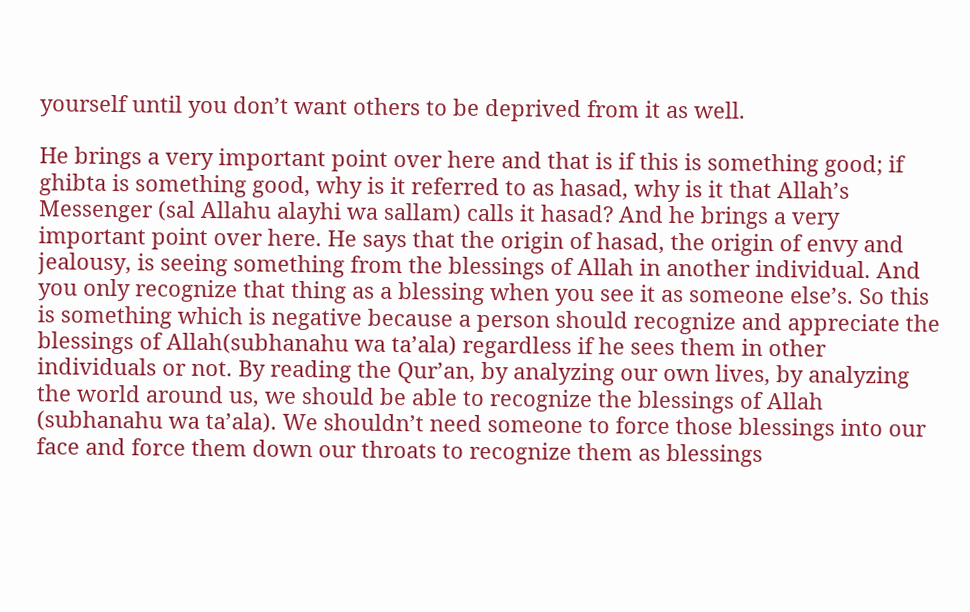yourself until you don’t want others to be deprived from it as well.

He brings a very important point over here and that is if this is something good; if ghibta is something good, why is it referred to as hasad, why is it that Allah’s Messenger (sal Allahu alayhi wa sallam) calls it hasad? And he brings a very important point over here. He says that the origin of hasad, the origin of envy and jealousy, is seeing something from the blessings of Allah in another individual. And you only recognize that thing as a blessing when you see it as someone else’s. So this is something which is negative because a person should recognize and appreciate the blessings of Allah(subhanahu wa ta’ala) regardless if he sees them in other individuals or not. By reading the Qur’an, by analyzing our own lives, by analyzing the world around us, we should be able to recognize the blessings of Allah (subhanahu wa ta’ala). We shouldn’t need someone to force those blessings into our face and force them down our throats to recognize them as blessings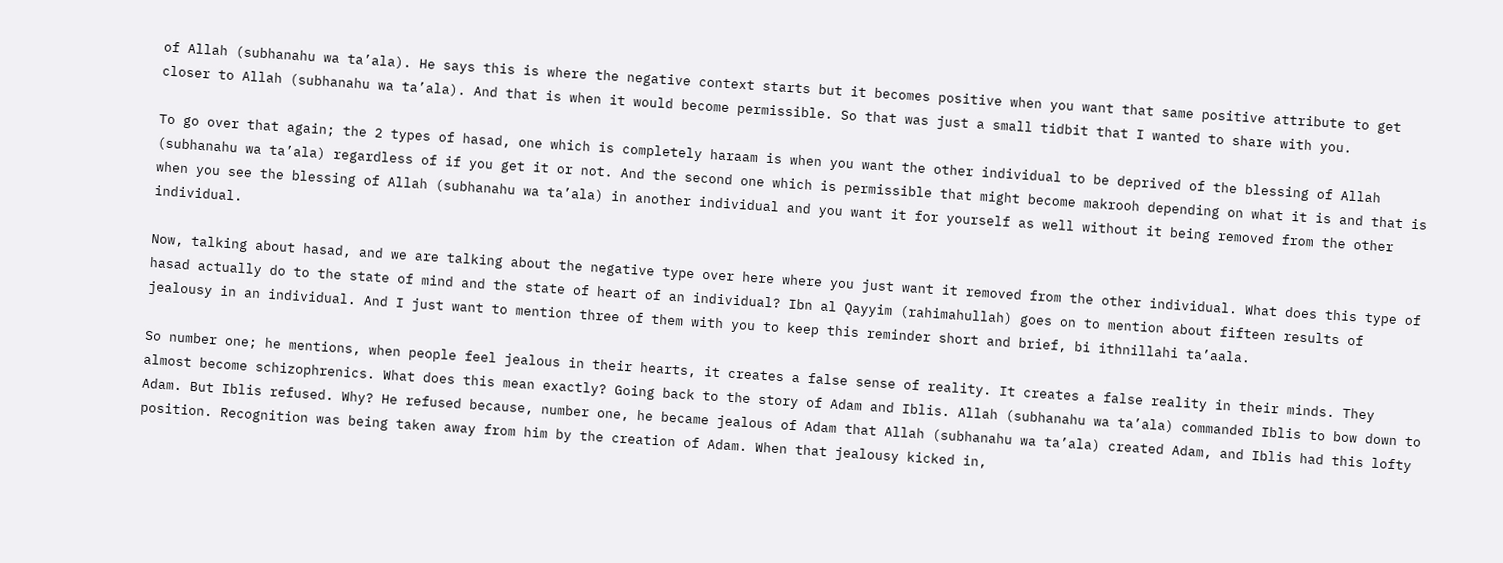of Allah (subhanahu wa ta’ala). He says this is where the negative context starts but it becomes positive when you want that same positive attribute to get closer to Allah (subhanahu wa ta’ala). And that is when it would become permissible. So that was just a small tidbit that I wanted to share with you.

To go over that again; the 2 types of hasad, one which is completely haraam is when you want the other individual to be deprived of the blessing of Allah (subhanahu wa ta’ala) regardless of if you get it or not. And the second one which is permissible that might become makrooh depending on what it is and that is when you see the blessing of Allah (subhanahu wa ta’ala) in another individual and you want it for yourself as well without it being removed from the other individual.

Now, talking about hasad, and we are talking about the negative type over here where you just want it removed from the other individual. What does this type of hasad actually do to the state of mind and the state of heart of an individual? Ibn al Qayyim (rahimahullah) goes on to mention about fifteen results of jealousy in an individual. And I just want to mention three of them with you to keep this reminder short and brief, bi ithnillahi ta’aala.

So number one; he mentions, when people feel jealous in their hearts, it creates a false sense of reality. It creates a false reality in their minds. They almost become schizophrenics. What does this mean exactly? Going back to the story of Adam and Iblis. Allah (subhanahu wa ta’ala) commanded Iblis to bow down to Adam. But Iblis refused. Why? He refused because, number one, he became jealous of Adam that Allah (subhanahu wa ta’ala) created Adam, and Iblis had this lofty position. Recognition was being taken away from him by the creation of Adam. When that jealousy kicked in,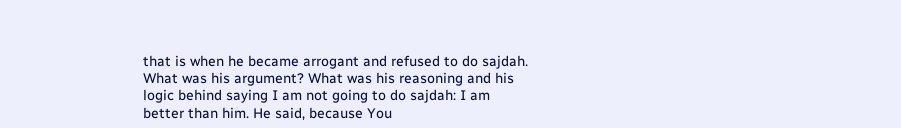that is when he became arrogant and refused to do sajdah. What was his argument? What was his reasoning and his logic behind saying I am not going to do sajdah: I am better than him. He said, because You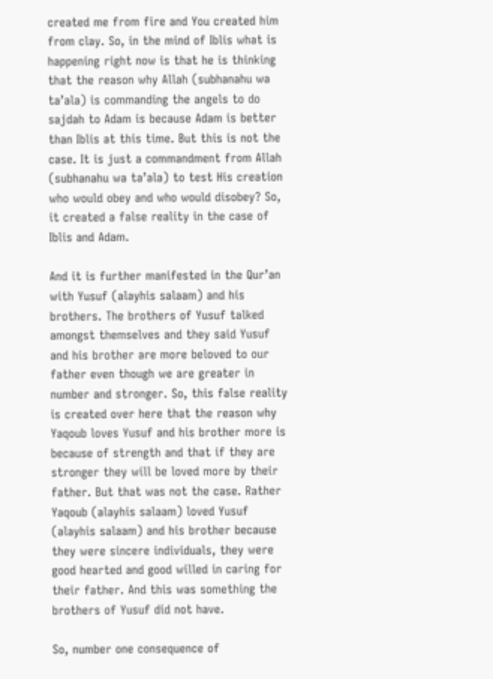created me from fire and You created him from clay. So, in the mind of Iblis what is happening right now is that he is thinking that the reason why Allah (subhanahu wa ta’ala) is commanding the angels to do sajdah to Adam is because Adam is better than Iblis at this time. But this is not the case. It is just a commandment from Allah (subhanahu wa ta’ala) to test His creation who would obey and who would disobey? So, it created a false reality in the case of Iblis and Adam.

And it is further manifested in the Qur’an with Yusuf (alayhis salaam) and his brothers. The brothers of Yusuf talked amongst themselves and they said Yusuf and his brother are more beloved to our father even though we are greater in number and stronger. So, this false reality is created over here that the reason why Yaqoub loves Yusuf and his brother more is because of strength and that if they are stronger they will be loved more by their father. But that was not the case. Rather Yaqoub (alayhis salaam) loved Yusuf (alayhis salaam) and his brother because they were sincere individuals, they were good hearted and good willed in caring for their father. And this was something the brothers of Yusuf did not have.

So, number one consequence of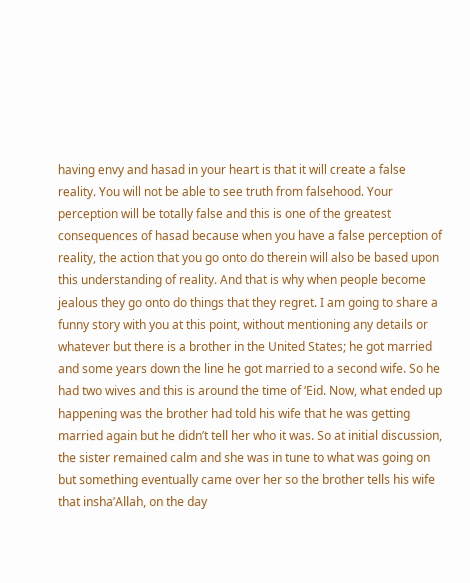having envy and hasad in your heart is that it will create a false reality. You will not be able to see truth from falsehood. Your perception will be totally false and this is one of the greatest consequences of hasad because when you have a false perception of reality, the action that you go onto do therein will also be based upon this understanding of reality. And that is why when people become jealous they go onto do things that they regret. I am going to share a funny story with you at this point, without mentioning any details or whatever but there is a brother in the United States; he got married and some years down the line he got married to a second wife. So he had two wives and this is around the time of ‘Eid. Now, what ended up happening was the brother had told his wife that he was getting married again but he didn’t tell her who it was. So at initial discussion, the sister remained calm and she was in tune to what was going on but something eventually came over her so the brother tells his wife that insha’Allah, on the day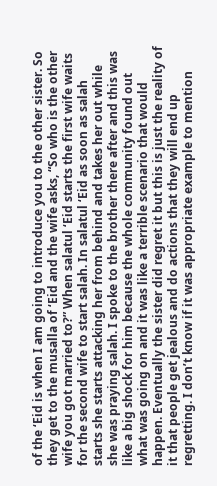of the ‘Eid is when I am going to introduce you to the other sister. So they get to the musalla of ‘Eid and the wife asks, “So who is the other wife you got married to?” When salatul ‘Eid starts the first wife waits for the second wife to start salah. In salatul ‘Eid as soon as salah starts she starts attacking her from behind and takes her out while she was praying salah. I spoke to the brother there after and this was like a big shock for him because the whole community found out what was going on and it was like a terrible scenario that would happen. Eventually the sister did regret it but this is just the reality of it that people get jealous and do actions that they will end up regretting. I don’t know if it was appropriate example to mention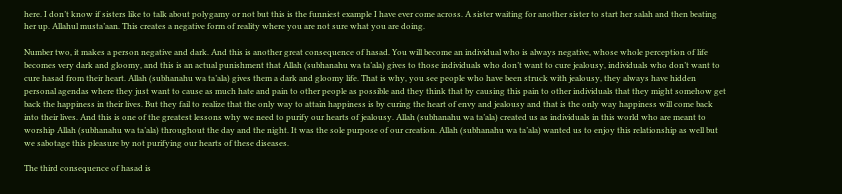here. I don’t know if sisters like to talk about polygamy or not but this is the funniest example I have ever come across. A sister waiting for another sister to start her salah and then beating her up. Allahul musta’aan. This creates a negative form of reality where you are not sure what you are doing.

Number two, it makes a person negative and dark. And this is another great consequence of hasad. You will become an individual who is always negative, whose whole perception of life becomes very dark and gloomy, and this is an actual punishment that Allah (subhanahu wa ta’ala) gives to those individuals who don’t want to cure jealousy, individuals who don’t want to cure hasad from their heart. Allah (subhanahu wa ta’ala) gives them a dark and gloomy life. That is why, you see people who have been struck with jealousy, they always have hidden personal agendas where they just want to cause as much hate and pain to other people as possible and they think that by causing this pain to other individuals that they might somehow get back the happiness in their lives. But they fail to realize that the only way to attain happiness is by curing the heart of envy and jealousy and that is the only way happiness will come back into their lives. And this is one of the greatest lessons why we need to purify our hearts of jealousy. Allah (subhanahu wa ta’ala) created us as individuals in this world who are meant to worship Allah (subhanahu wa ta’ala) throughout the day and the night. It was the sole purpose of our creation. Allah (subhanahu wa ta’ala) wanted us to enjoy this relationship as well but we sabotage this pleasure by not purifying our hearts of these diseases.

The third consequence of hasad is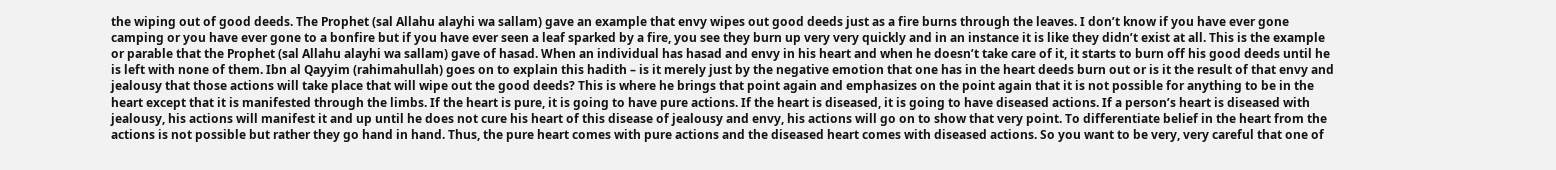the wiping out of good deeds. The Prophet (sal Allahu alayhi wa sallam) gave an example that envy wipes out good deeds just as a fire burns through the leaves. I don’t know if you have ever gone camping or you have ever gone to a bonfire but if you have ever seen a leaf sparked by a fire, you see they burn up very very quickly and in an instance it is like they didn’t exist at all. This is the example or parable that the Prophet (sal Allahu alayhi wa sallam) gave of hasad. When an individual has hasad and envy in his heart and when he doesn’t take care of it, it starts to burn off his good deeds until he is left with none of them. Ibn al Qayyim (rahimahullah) goes on to explain this hadith – is it merely just by the negative emotion that one has in the heart deeds burn out or is it the result of that envy and jealousy that those actions will take place that will wipe out the good deeds? This is where he brings that point again and emphasizes on the point again that it is not possible for anything to be in the heart except that it is manifested through the limbs. If the heart is pure, it is going to have pure actions. If the heart is diseased, it is going to have diseased actions. If a person’s heart is diseased with jealousy, his actions will manifest it and up until he does not cure his heart of this disease of jealousy and envy, his actions will go on to show that very point. To differentiate belief in the heart from the actions is not possible but rather they go hand in hand. Thus, the pure heart comes with pure actions and the diseased heart comes with diseased actions. So you want to be very, very careful that one of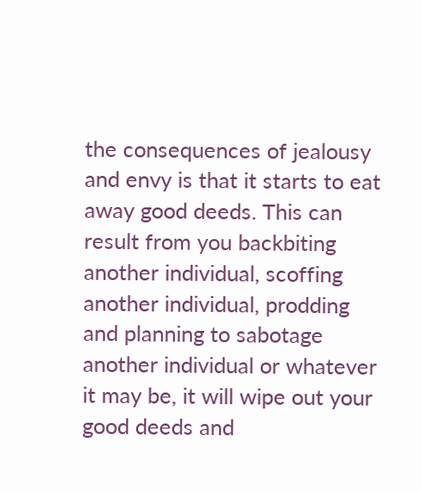the consequences of jealousy and envy is that it starts to eat away good deeds. This can result from you backbiting another individual, scoffing another individual, prodding and planning to sabotage another individual or whatever it may be, it will wipe out your good deeds and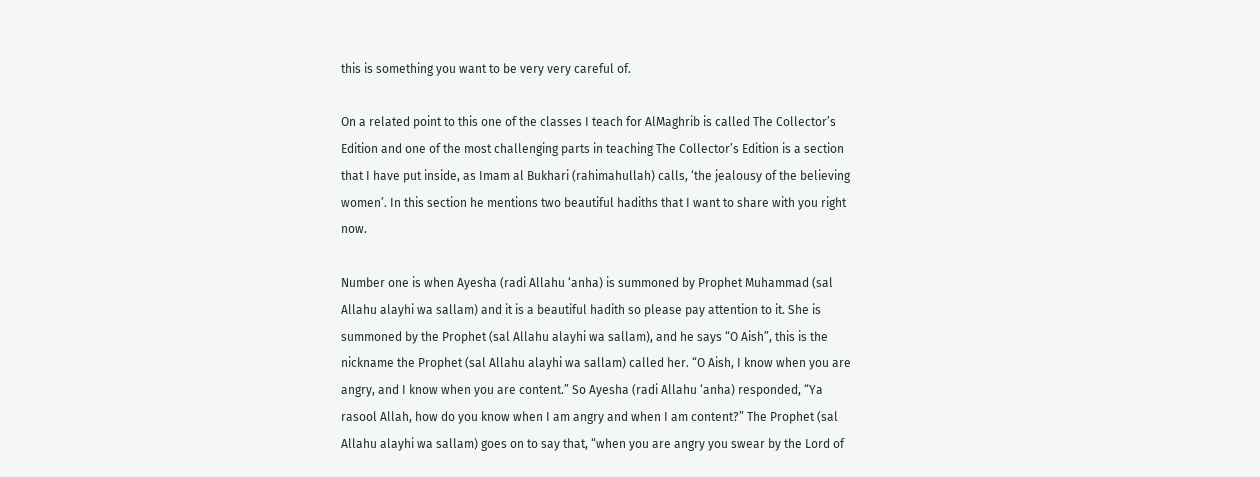this is something you want to be very very careful of.

On a related point to this one of the classes I teach for AlMaghrib is called The Collector’s Edition and one of the most challenging parts in teaching The Collector’s Edition is a section that I have put inside, as Imam al Bukhari (rahimahullah) calls, ‘the jealousy of the believing women’. In this section he mentions two beautiful hadiths that I want to share with you right now.

Number one is when Ayesha (radi Allahu ‘anha) is summoned by Prophet Muhammad (sal Allahu alayhi wa sallam) and it is a beautiful hadith so please pay attention to it. She is summoned by the Prophet (sal Allahu alayhi wa sallam), and he says “O Aish”, this is the nickname the Prophet (sal Allahu alayhi wa sallam) called her. “O Aish, I know when you are angry, and I know when you are content.” So Ayesha (radi Allahu ‘anha) responded, “Ya rasool Allah, how do you know when I am angry and when I am content?” The Prophet (sal Allahu alayhi wa sallam) goes on to say that, “when you are angry you swear by the Lord of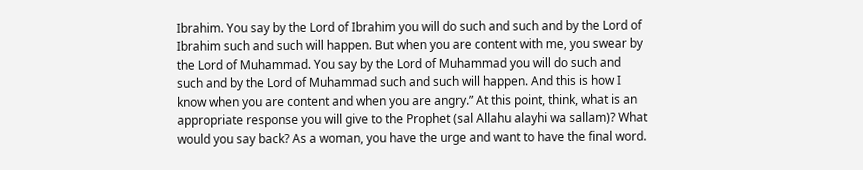Ibrahim. You say by the Lord of Ibrahim you will do such and such and by the Lord of Ibrahim such and such will happen. But when you are content with me, you swear by the Lord of Muhammad. You say by the Lord of Muhammad you will do such and such and by the Lord of Muhammad such and such will happen. And this is how I know when you are content and when you are angry.” At this point, think, what is an appropriate response you will give to the Prophet (sal Allahu alayhi wa sallam)? What would you say back? As a woman, you have the urge and want to have the final word.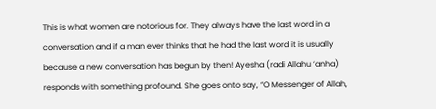This is what women are notorious for. They always have the last word in a conversation and if a man ever thinks that he had the last word it is usually because a new conversation has begun by then! Ayesha (radi Allahu ‘anha) responds with something profound. She goes onto say, “O Messenger of Allah,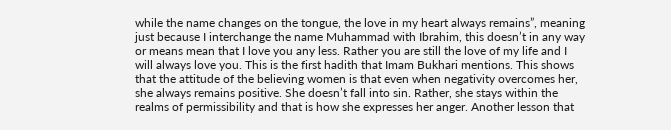while the name changes on the tongue, the love in my heart always remains”, meaning just because I interchange the name Muhammad with Ibrahim, this doesn’t in any way or means mean that I love you any less. Rather you are still the love of my life and I will always love you. This is the first hadith that Imam Bukhari mentions. This shows that the attitude of the believing women is that even when negativity overcomes her, she always remains positive. She doesn’t fall into sin. Rather, she stays within the realms of permissibility and that is how she expresses her anger. Another lesson that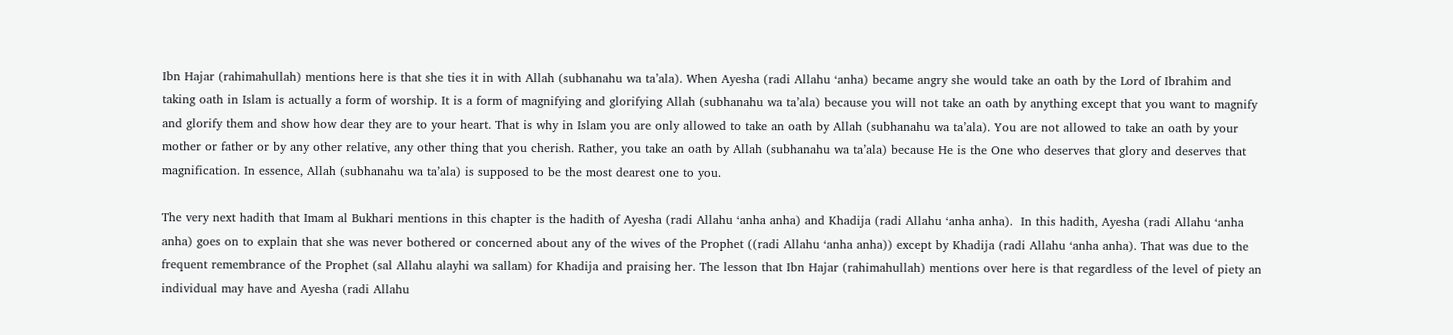Ibn Hajar (rahimahullah) mentions here is that she ties it in with Allah (subhanahu wa ta’ala). When Ayesha (radi Allahu ‘anha) became angry she would take an oath by the Lord of Ibrahim and taking oath in Islam is actually a form of worship. It is a form of magnifying and glorifying Allah (subhanahu wa ta’ala) because you will not take an oath by anything except that you want to magnify and glorify them and show how dear they are to your heart. That is why in Islam you are only allowed to take an oath by Allah (subhanahu wa ta’ala). You are not allowed to take an oath by your mother or father or by any other relative, any other thing that you cherish. Rather, you take an oath by Allah (subhanahu wa ta’ala) because He is the One who deserves that glory and deserves that magnification. In essence, Allah (subhanahu wa ta’ala) is supposed to be the most dearest one to you.

The very next hadith that Imam al Bukhari mentions in this chapter is the hadith of Ayesha (radi Allahu ‘anha anha) and Khadija (radi Allahu ‘anha anha).  In this hadith, Ayesha (radi Allahu ‘anha anha) goes on to explain that she was never bothered or concerned about any of the wives of the Prophet ((radi Allahu ‘anha anha)) except by Khadija (radi Allahu ‘anha anha). That was due to the frequent remembrance of the Prophet (sal Allahu alayhi wa sallam) for Khadija and praising her. The lesson that Ibn Hajar (rahimahullah) mentions over here is that regardless of the level of piety an individual may have and Ayesha (radi Allahu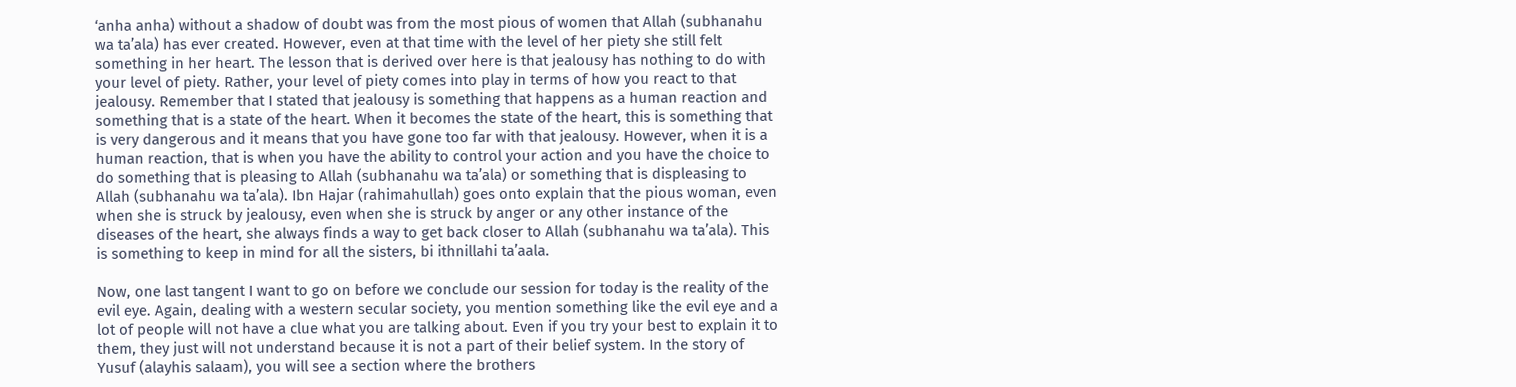‘anha anha) without a shadow of doubt was from the most pious of women that Allah (subhanahu wa ta’ala) has ever created. However, even at that time with the level of her piety she still felt something in her heart. The lesson that is derived over here is that jealousy has nothing to do with your level of piety. Rather, your level of piety comes into play in terms of how you react to that jealousy. Remember that I stated that jealousy is something that happens as a human reaction and something that is a state of the heart. When it becomes the state of the heart, this is something that is very dangerous and it means that you have gone too far with that jealousy. However, when it is a human reaction, that is when you have the ability to control your action and you have the choice to do something that is pleasing to Allah (subhanahu wa ta’ala) or something that is displeasing to Allah (subhanahu wa ta’ala). Ibn Hajar (rahimahullah) goes onto explain that the pious woman, even when she is struck by jealousy, even when she is struck by anger or any other instance of the diseases of the heart, she always finds a way to get back closer to Allah (subhanahu wa ta’ala). This is something to keep in mind for all the sisters, bi ithnillahi ta’aala.

Now, one last tangent I want to go on before we conclude our session for today is the reality of the evil eye. Again, dealing with a western secular society, you mention something like the evil eye and a lot of people will not have a clue what you are talking about. Even if you try your best to explain it to them, they just will not understand because it is not a part of their belief system. In the story of Yusuf (alayhis salaam), you will see a section where the brothers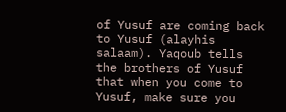of Yusuf are coming back to Yusuf (alayhis salaam). Yaqoub tells the brothers of Yusuf that when you come to Yusuf, make sure you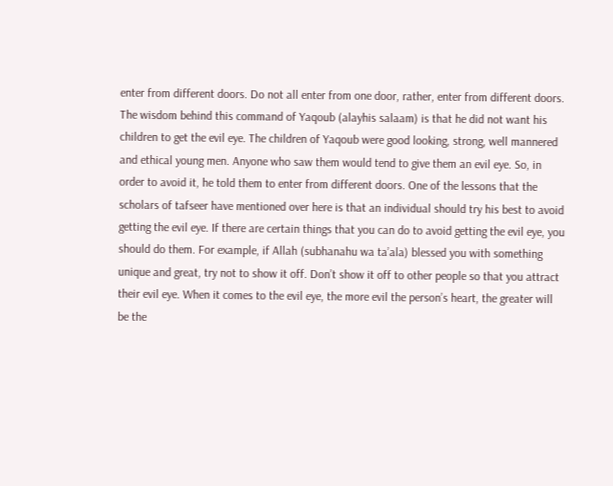enter from different doors. Do not all enter from one door, rather, enter from different doors. The wisdom behind this command of Yaqoub (alayhis salaam) is that he did not want his children to get the evil eye. The children of Yaqoub were good looking, strong, well mannered and ethical young men. Anyone who saw them would tend to give them an evil eye. So, in order to avoid it, he told them to enter from different doors. One of the lessons that the scholars of tafseer have mentioned over here is that an individual should try his best to avoid getting the evil eye. If there are certain things that you can do to avoid getting the evil eye, you should do them. For example, if Allah (subhanahu wa ta’ala) blessed you with something unique and great, try not to show it off. Don’t show it off to other people so that you attract their evil eye. When it comes to the evil eye, the more evil the person’s heart, the greater will be the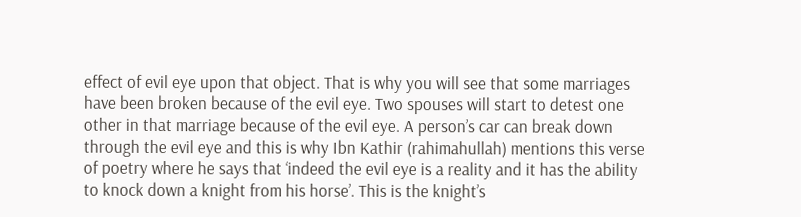effect of evil eye upon that object. That is why you will see that some marriages have been broken because of the evil eye. Two spouses will start to detest one other in that marriage because of the evil eye. A person’s car can break down through the evil eye and this is why Ibn Kathir (rahimahullah) mentions this verse of poetry where he says that ‘indeed the evil eye is a reality and it has the ability to knock down a knight from his horse’. This is the knight’s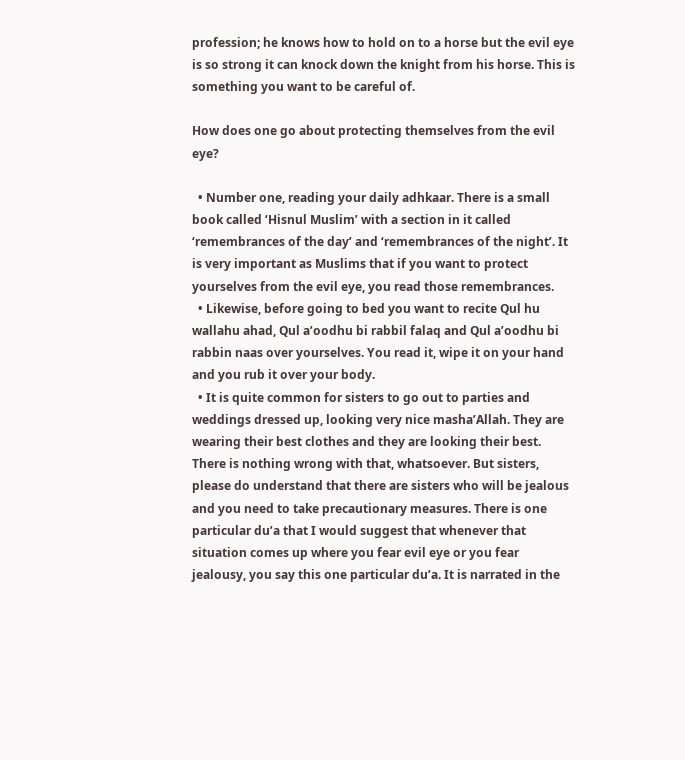profession; he knows how to hold on to a horse but the evil eye is so strong it can knock down the knight from his horse. This is something you want to be careful of.

How does one go about protecting themselves from the evil eye?

  • Number one, reading your daily adhkaar. There is a small book called ‘Hisnul Muslim’ with a section in it called ‘remembrances of the day’ and ‘remembrances of the night’. It is very important as Muslims that if you want to protect yourselves from the evil eye, you read those remembrances.
  • Likewise, before going to bed you want to recite Qul hu wallahu ahad, Qul a’oodhu bi rabbil falaq and Qul a’oodhu bi rabbin naas over yourselves. You read it, wipe it on your hand and you rub it over your body.
  • It is quite common for sisters to go out to parties and weddings dressed up, looking very nice masha’Allah. They are wearing their best clothes and they are looking their best. There is nothing wrong with that, whatsoever. But sisters, please do understand that there are sisters who will be jealous and you need to take precautionary measures. There is one particular du’a that I would suggest that whenever that situation comes up where you fear evil eye or you fear jealousy, you say this one particular du’a. It is narrated in the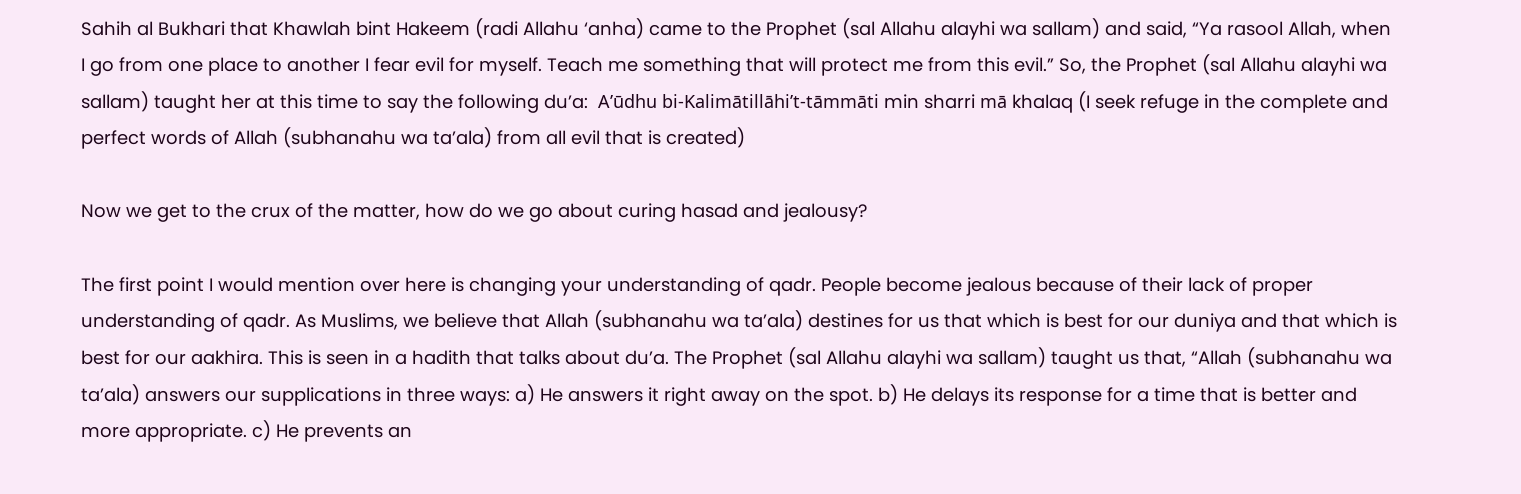Sahih al Bukhari that Khawlah bint Hakeem (radi Allahu ‘anha) came to the Prophet (sal Allahu alayhi wa sallam) and said, “Ya rasool Allah, when I go from one place to another I fear evil for myself. Teach me something that will protect me from this evil.” So, the Prophet (sal Allahu alayhi wa sallam) taught her at this time to say the following du’a:  A’ūdhu bi-Kalimātillāhi’t-tāmmāti min sharri mā khalaq (I seek refuge in the complete and perfect words of Allah (subhanahu wa ta’ala) from all evil that is created)

Now we get to the crux of the matter, how do we go about curing hasad and jealousy?

The first point I would mention over here is changing your understanding of qadr. People become jealous because of their lack of proper understanding of qadr. As Muslims, we believe that Allah (subhanahu wa ta’ala) destines for us that which is best for our duniya and that which is best for our aakhira. This is seen in a hadith that talks about du’a. The Prophet (sal Allahu alayhi wa sallam) taught us that, “Allah (subhanahu wa ta’ala) answers our supplications in three ways: a) He answers it right away on the spot. b) He delays its response for a time that is better and more appropriate. c) He prevents an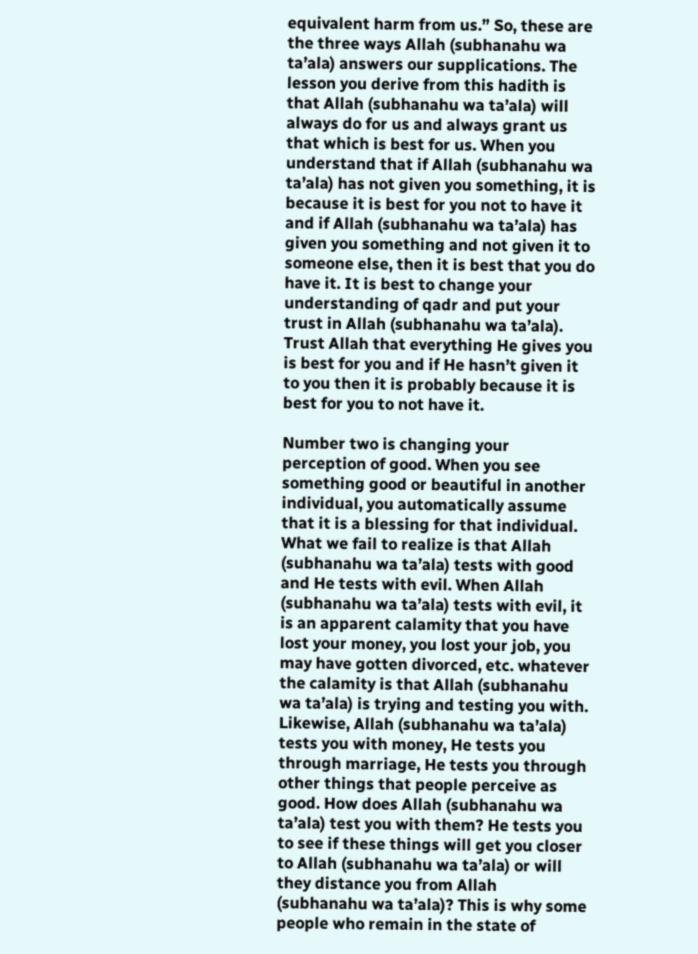equivalent harm from us.” So, these are the three ways Allah (subhanahu wa ta’ala) answers our supplications. The lesson you derive from this hadith is that Allah (subhanahu wa ta’ala) will always do for us and always grant us that which is best for us. When you understand that if Allah (subhanahu wa ta’ala) has not given you something, it is because it is best for you not to have it and if Allah (subhanahu wa ta’ala) has given you something and not given it to someone else, then it is best that you do have it. It is best to change your understanding of qadr and put your trust in Allah (subhanahu wa ta’ala). Trust Allah that everything He gives you is best for you and if He hasn’t given it to you then it is probably because it is best for you to not have it.

Number two is changing your perception of good. When you see something good or beautiful in another individual, you automatically assume that it is a blessing for that individual. What we fail to realize is that Allah (subhanahu wa ta’ala) tests with good and He tests with evil. When Allah (subhanahu wa ta’ala) tests with evil, it is an apparent calamity that you have lost your money, you lost your job, you may have gotten divorced, etc. whatever the calamity is that Allah (subhanahu wa ta’ala) is trying and testing you with. Likewise, Allah (subhanahu wa ta’ala) tests you with money, He tests you through marriage, He tests you through other things that people perceive as good. How does Allah (subhanahu wa ta’ala) test you with them? He tests you to see if these things will get you closer to Allah (subhanahu wa ta’ala) or will they distance you from Allah (subhanahu wa ta’ala)? This is why some people who remain in the state of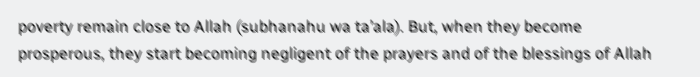poverty remain close to Allah (subhanahu wa ta’ala). But, when they become prosperous, they start becoming negligent of the prayers and of the blessings of Allah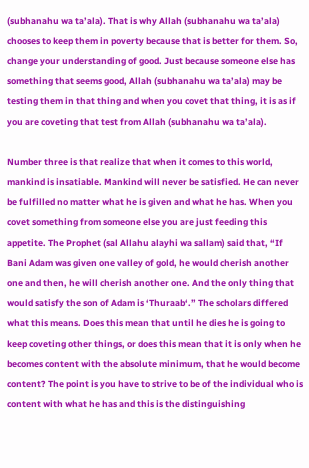(subhanahu wa ta’ala). That is why Allah (subhanahu wa ta’ala) chooses to keep them in poverty because that is better for them. So, change your understanding of good. Just because someone else has something that seems good, Allah (subhanahu wa ta’ala) may be testing them in that thing and when you covet that thing, it is as if you are coveting that test from Allah (subhanahu wa ta’ala).

Number three is that realize that when it comes to this world, mankind is insatiable. Mankind will never be satisfied. He can never be fulfilled no matter what he is given and what he has. When you covet something from someone else you are just feeding this appetite. The Prophet (sal Allahu alayhi wa sallam) said that, “If Bani Adam was given one valley of gold, he would cherish another one and then, he will cherish another one. And the only thing that would satisfy the son of Adam is ‘Thuraab‘.” The scholars differed what this means. Does this mean that until he dies he is going to keep coveting other things, or does this mean that it is only when he becomes content with the absolute minimum, that he would become content? The point is you have to strive to be of the individual who is content with what he has and this is the distinguishing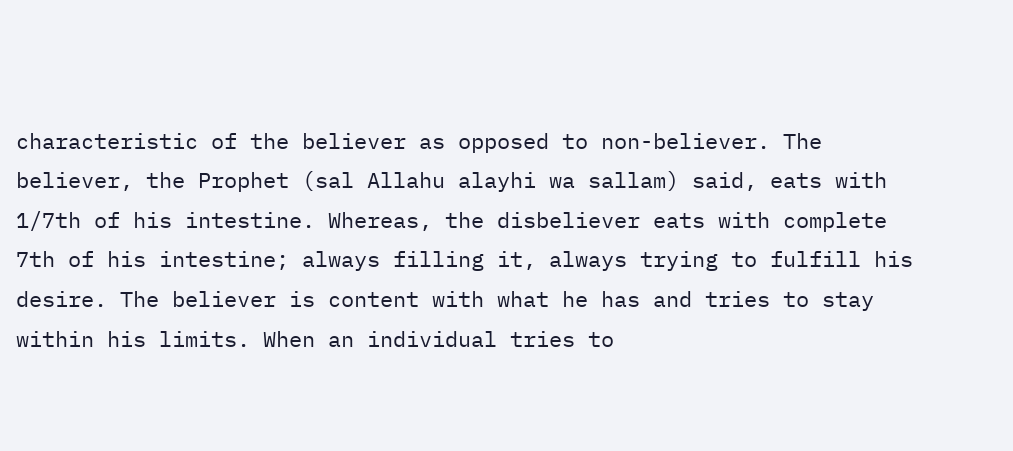characteristic of the believer as opposed to non-believer. The believer, the Prophet (sal Allahu alayhi wa sallam) said, eats with 1/7th of his intestine. Whereas, the disbeliever eats with complete 7th of his intestine; always filling it, always trying to fulfill his desire. The believer is content with what he has and tries to stay within his limits. When an individual tries to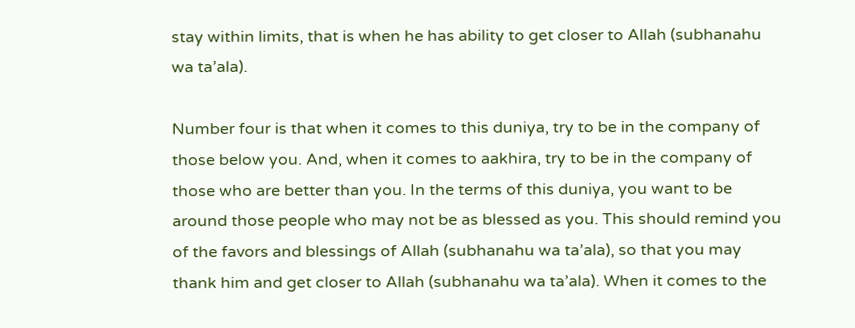stay within limits, that is when he has ability to get closer to Allah (subhanahu wa ta’ala).

Number four is that when it comes to this duniya, try to be in the company of those below you. And, when it comes to aakhira, try to be in the company of those who are better than you. In the terms of this duniya, you want to be around those people who may not be as blessed as you. This should remind you of the favors and blessings of Allah (subhanahu wa ta’ala), so that you may thank him and get closer to Allah (subhanahu wa ta’ala). When it comes to the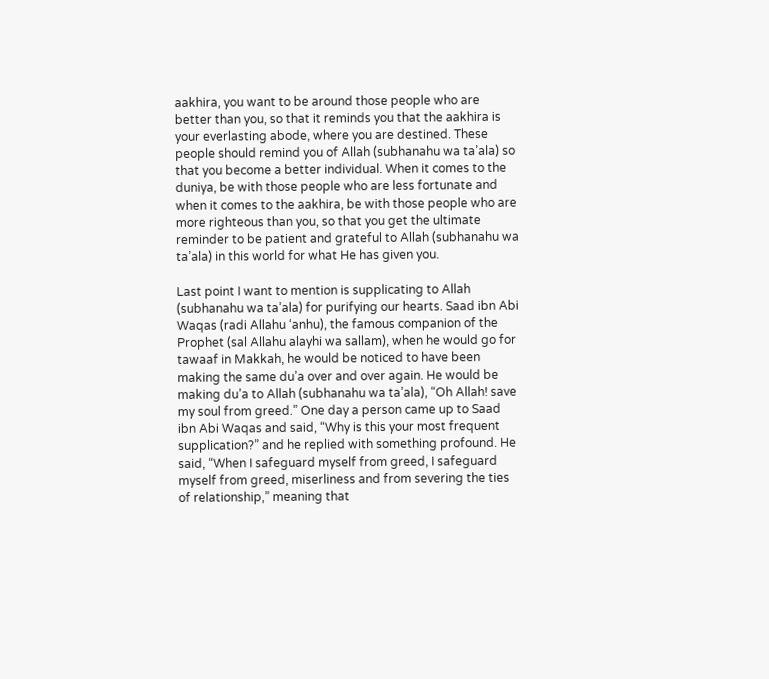aakhira, you want to be around those people who are better than you, so that it reminds you that the aakhira is your everlasting abode, where you are destined. These people should remind you of Allah (subhanahu wa ta’ala) so that you become a better individual. When it comes to the duniya, be with those people who are less fortunate and when it comes to the aakhira, be with those people who are more righteous than you, so that you get the ultimate reminder to be patient and grateful to Allah (subhanahu wa ta’ala) in this world for what He has given you.

Last point I want to mention is supplicating to Allah (subhanahu wa ta’ala) for purifying our hearts. Saad ibn Abi Waqas (radi Allahu ‘anhu), the famous companion of the Prophet (sal Allahu alayhi wa sallam), when he would go for tawaaf in Makkah, he would be noticed to have been making the same du’a over and over again. He would be making du’a to Allah (subhanahu wa ta’ala), “Oh Allah! save my soul from greed.” One day a person came up to Saad ibn Abi Waqas and said, “Why is this your most frequent supplication?” and he replied with something profound. He said, “When I safeguard myself from greed, I safeguard myself from greed, miserliness and from severing the ties of relationship,” meaning that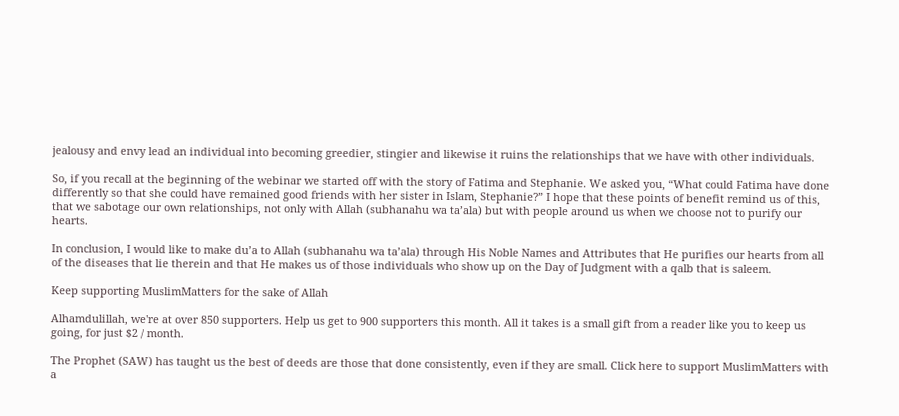jealousy and envy lead an individual into becoming greedier, stingier and likewise it ruins the relationships that we have with other individuals.

So, if you recall at the beginning of the webinar we started off with the story of Fatima and Stephanie. We asked you, “What could Fatima have done differently so that she could have remained good friends with her sister in Islam, Stephanie?” I hope that these points of benefit remind us of this, that we sabotage our own relationships, not only with Allah (subhanahu wa ta’ala) but with people around us when we choose not to purify our hearts.

In conclusion, I would like to make du’a to Allah (subhanahu wa ta’ala) through His Noble Names and Attributes that He purifies our hearts from all of the diseases that lie therein and that He makes us of those individuals who show up on the Day of Judgment with a qalb that is saleem.

Keep supporting MuslimMatters for the sake of Allah

Alhamdulillah, we're at over 850 supporters. Help us get to 900 supporters this month. All it takes is a small gift from a reader like you to keep us going, for just $2 / month.

The Prophet (SAW) has taught us the best of deeds are those that done consistently, even if they are small. Click here to support MuslimMatters with a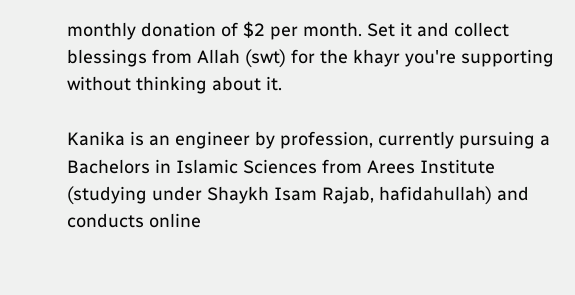monthly donation of $2 per month. Set it and collect blessings from Allah (swt) for the khayr you're supporting without thinking about it.

Kanika is an engineer by profession, currently pursuing a Bachelors in Islamic Sciences from Arees Institute (studying under Shaykh Isam Rajab, hafidahullah) and conducts online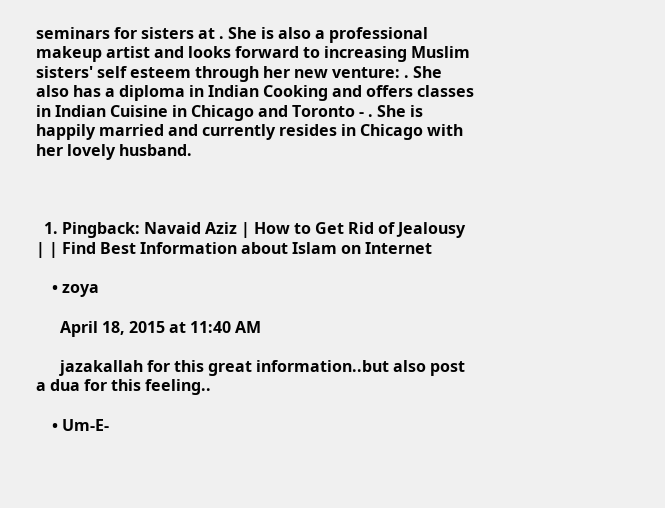seminars for sisters at . She is also a professional makeup artist and looks forward to increasing Muslim sisters' self esteem through her new venture: . She also has a diploma in Indian Cooking and offers classes in Indian Cuisine in Chicago and Toronto - . She is happily married and currently resides in Chicago with her lovely husband.



  1. Pingback: Navaid Aziz | How to Get Rid of Jealousy | | Find Best Information about Islam on Internet

    • zoya

      April 18, 2015 at 11:40 AM

      jazakallah for this great information..but also post a dua for this feeling..

    • Um-E-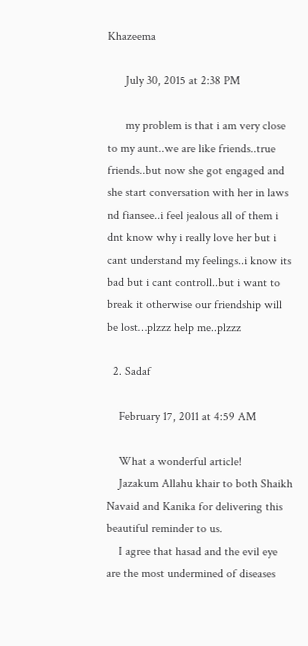Khazeema

      July 30, 2015 at 2:38 PM

      my problem is that i am very close to my aunt..we are like friends..true friends..but now she got engaged and she start conversation with her in laws nd fiansee..i feel jealous all of them i dnt know why i really love her but i cant understand my feelings..i know its bad but i cant controll..but i want to break it otherwise our friendship will be lost…plzzz help me..plzzz

  2. Sadaf

    February 17, 2011 at 4:59 AM

    What a wonderful article!
    Jazakum Allahu khair to both Shaikh Navaid and Kanika for delivering this beautiful reminder to us.
    I agree that hasad and the evil eye are the most undermined of diseases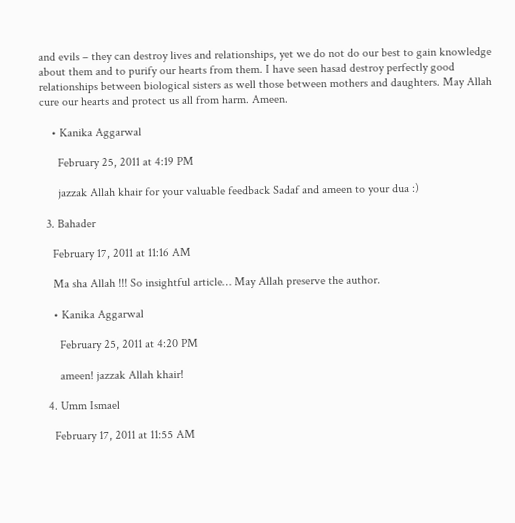and evils – they can destroy lives and relationships, yet we do not do our best to gain knowledge about them and to purify our hearts from them. I have seen hasad destroy perfectly good relationships between biological sisters as well those between mothers and daughters. May Allah cure our hearts and protect us all from harm. Ameen.

    • Kanika Aggarwal

      February 25, 2011 at 4:19 PM

      jazzak Allah khair for your valuable feedback Sadaf and ameen to your dua :)

  3. Bahader

    February 17, 2011 at 11:16 AM

    Ma sha Allah !!! So insightful article… May Allah preserve the author.

    • Kanika Aggarwal

      February 25, 2011 at 4:20 PM

      ameen! jazzak Allah khair!

  4. Umm Ismael

    February 17, 2011 at 11:55 AM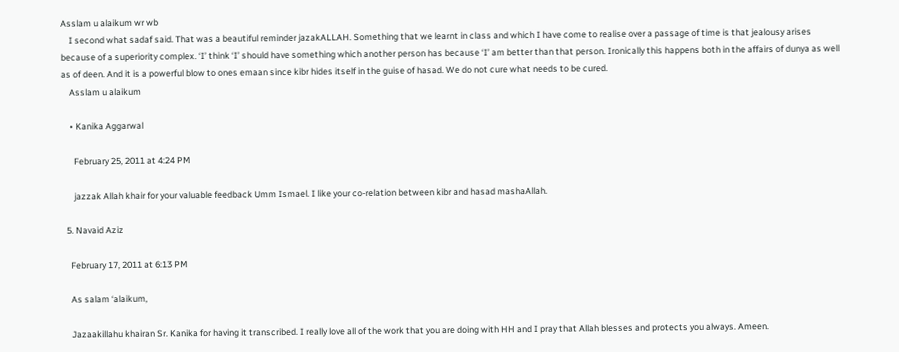Asslam u alaikum wr wb
    I second what sadaf said. That was a beautiful reminder jazakALLAH. Something that we learnt in class and which I have come to realise over a passage of time is that jealousy arises because of a superiority complex. ‘I’ think ‘I’ should have something which another person has because ‘I’ am better than that person. Ironically this happens both in the affairs of dunya as well as of deen. And it is a powerful blow to ones emaan since kibr hides itself in the guise of hasad. We do not cure what needs to be cured.
    Asslam u alaikum

    • Kanika Aggarwal

      February 25, 2011 at 4:24 PM

      jazzak Allah khair for your valuable feedback Umm Ismael. I like your co-relation between kibr and hasad mashaAllah.

  5. Navaid Aziz

    February 17, 2011 at 6:13 PM

    As salam ‘alaikum,

    Jazaakillahu khairan Sr. Kanika for having it transcribed. I really love all of the work that you are doing with HH and I pray that Allah blesses and protects you always. Ameen.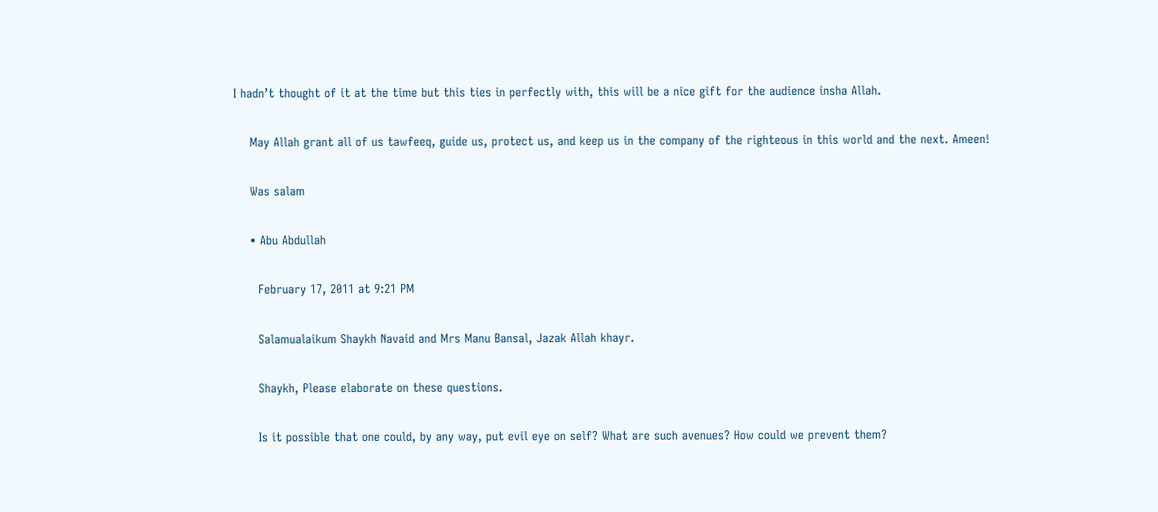I hadn’t thought of it at the time but this ties in perfectly with, this will be a nice gift for the audience insha Allah.

    May Allah grant all of us tawfeeq, guide us, protect us, and keep us in the company of the righteous in this world and the next. Ameen!

    Was salam

    • Abu Abdullah

      February 17, 2011 at 9:21 PM

      Salamualaikum Shaykh Navaid and Mrs Manu Bansal, Jazak Allah khayr.

      Shaykh, Please elaborate on these questions.

      Is it possible that one could, by any way, put evil eye on self? What are such avenues? How could we prevent them?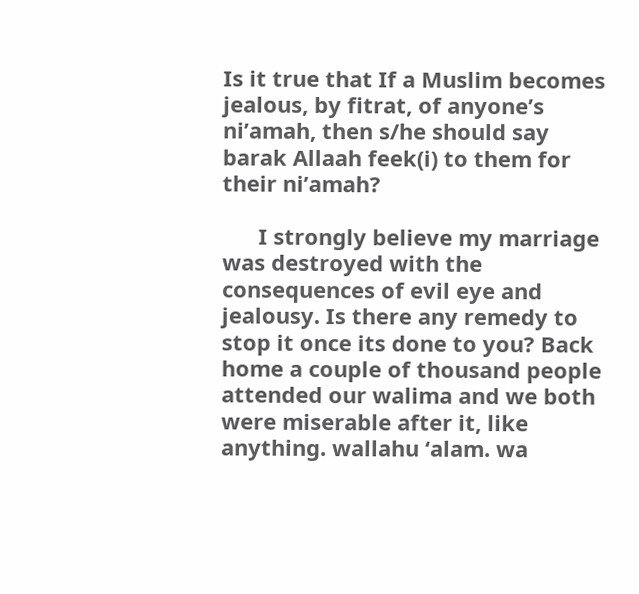Is it true that If a Muslim becomes jealous, by fitrat, of anyone’s ni’amah, then s/he should say barak Allaah feek(i) to them for their ni’amah?

      I strongly believe my marriage was destroyed with the consequences of evil eye and jealousy. Is there any remedy to stop it once its done to you? Back home a couple of thousand people attended our walima and we both were miserable after it, like anything. wallahu ‘alam. wa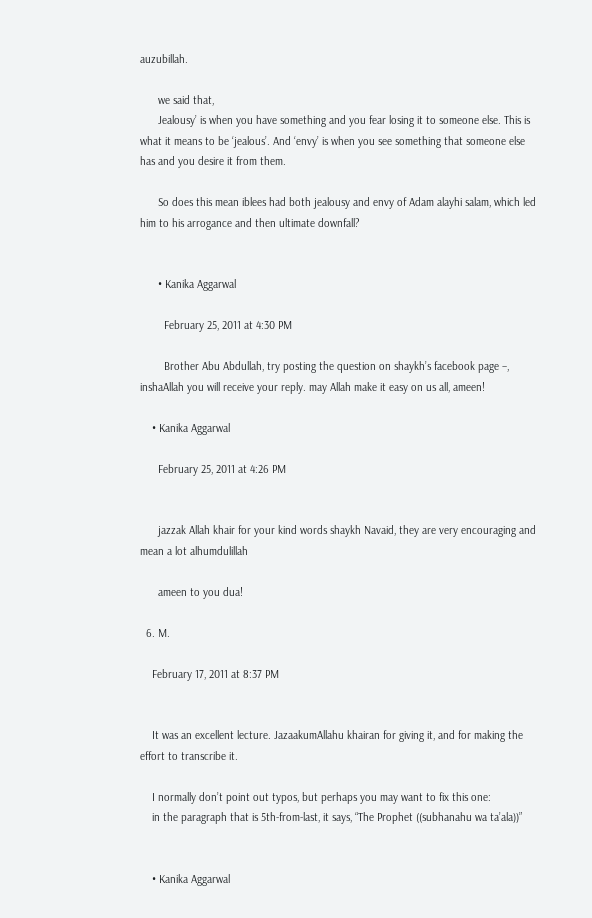auzubillah.

      we said that,
      Jealousy’ is when you have something and you fear losing it to someone else. This is what it means to be ‘jealous’. And ‘envy’ is when you see something that someone else has and you desire it from them.

      So does this mean iblees had both jealousy and envy of Adam alayhi salam, which led him to his arrogance and then ultimate downfall?


      • Kanika Aggarwal

        February 25, 2011 at 4:30 PM

        Brother Abu Abdullah, try posting the question on shaykh’s facebook page –, inshaAllah you will receive your reply. may Allah make it easy on us all, ameen!

    • Kanika Aggarwal

      February 25, 2011 at 4:26 PM


      jazzak Allah khair for your kind words shaykh Navaid, they are very encouraging and mean a lot alhumdulillah

      ameen to you dua!

  6. M.

    February 17, 2011 at 8:37 PM


    It was an excellent lecture. JazaakumAllahu khairan for giving it, and for making the effort to transcribe it.

    I normally don’t point out typos, but perhaps you may want to fix this one:
    in the paragraph that is 5th-from-last, it says, “The Prophet ((subhanahu wa ta’ala))”


    • Kanika Aggarwal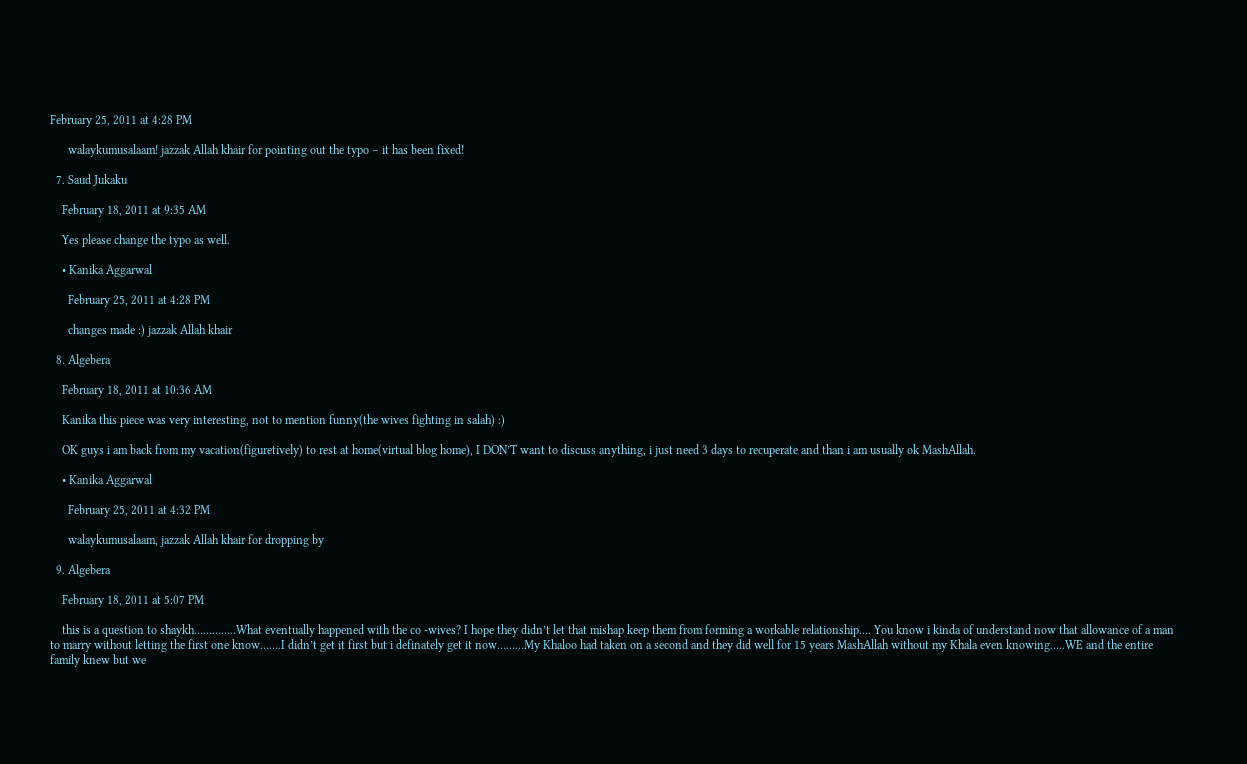February 25, 2011 at 4:28 PM

      walaykumusalaam! jazzak Allah khair for pointing out the typo – it has been fixed!

  7. Saud Jukaku

    February 18, 2011 at 9:35 AM

    Yes please change the typo as well.

    • Kanika Aggarwal

      February 25, 2011 at 4:28 PM

      changes made :) jazzak Allah khair

  8. Algebera

    February 18, 2011 at 10:36 AM

    Kanika this piece was very interesting, not to mention funny(the wives fighting in salah) :)

    OK guys i am back from my vacation(figuretively) to rest at home(virtual blog home), I DON’T want to discuss anything, i just need 3 days to recuperate and than i am usually ok MashAllah.

    • Kanika Aggarwal

      February 25, 2011 at 4:32 PM

      walaykumusalaam, jazzak Allah khair for dropping by

  9. Algebera

    February 18, 2011 at 5:07 PM

    this is a question to shaykh…………..What eventually happened with the co -wives? I hope they didn’t let that mishap keep them from forming a workable relationship…. You know i kinda of understand now that allowance of a man to marry without letting the first one know…….I didn’t get it first but i definately get it now………My Khaloo had taken on a second and they did well for 15 years MashAllah without my Khala even knowing…..WE and the entire family knew but we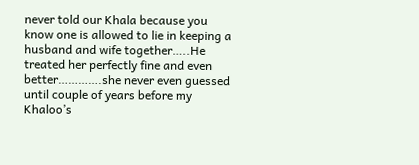never told our Khala because you know one is allowed to lie in keeping a husband and wife together…..He treated her perfectly fine and even better………….she never even guessed until couple of years before my Khaloo’s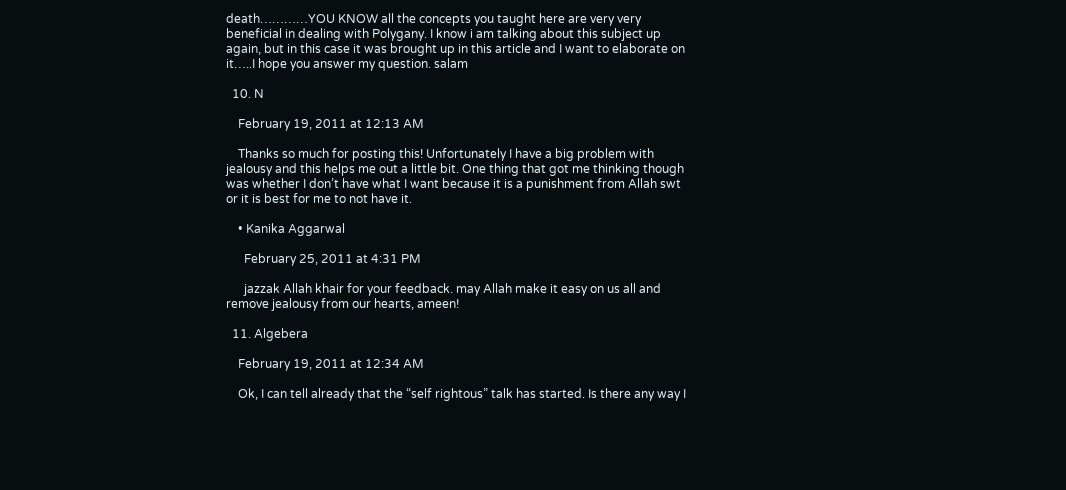death…………YOU KNOW all the concepts you taught here are very very beneficial in dealing with Polygany. I know i am talking about this subject up again, but in this case it was brought up in this article and I want to elaborate on it…..I hope you answer my question. salam

  10. N

    February 19, 2011 at 12:13 AM

    Thanks so much for posting this! Unfortunately I have a big problem with jealousy and this helps me out a little bit. One thing that got me thinking though was whether I don’t have what I want because it is a punishment from Allah swt or it is best for me to not have it.

    • Kanika Aggarwal

      February 25, 2011 at 4:31 PM

      jazzak Allah khair for your feedback. may Allah make it easy on us all and remove jealousy from our hearts, ameen!

  11. Algebera

    February 19, 2011 at 12:34 AM

    Ok, I can tell already that the “self rightous” talk has started. Is there any way I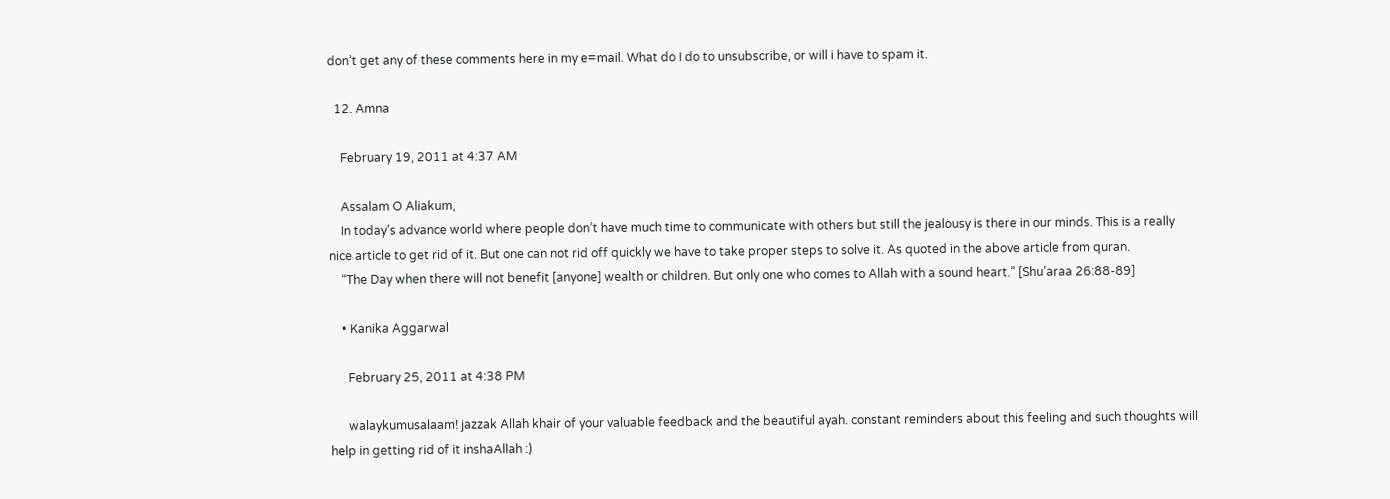don’t get any of these comments here in my e=mail. What do I do to unsubscribe, or will i have to spam it.

  12. Amna

    February 19, 2011 at 4:37 AM

    Assalam O Aliakum,
    In today’s advance world where people don’t have much time to communicate with others but still the jealousy is there in our minds. This is a really nice article to get rid of it. But one can not rid off quickly we have to take proper steps to solve it. As quoted in the above article from quran.
    “The Day when there will not benefit [anyone] wealth or children. But only one who comes to Allah with a sound heart.” [Shu’araa 26:88-89]

    • Kanika Aggarwal

      February 25, 2011 at 4:38 PM

      walaykumusalaam! jazzak Allah khair of your valuable feedback and the beautiful ayah. constant reminders about this feeling and such thoughts will help in getting rid of it inshaAllah :)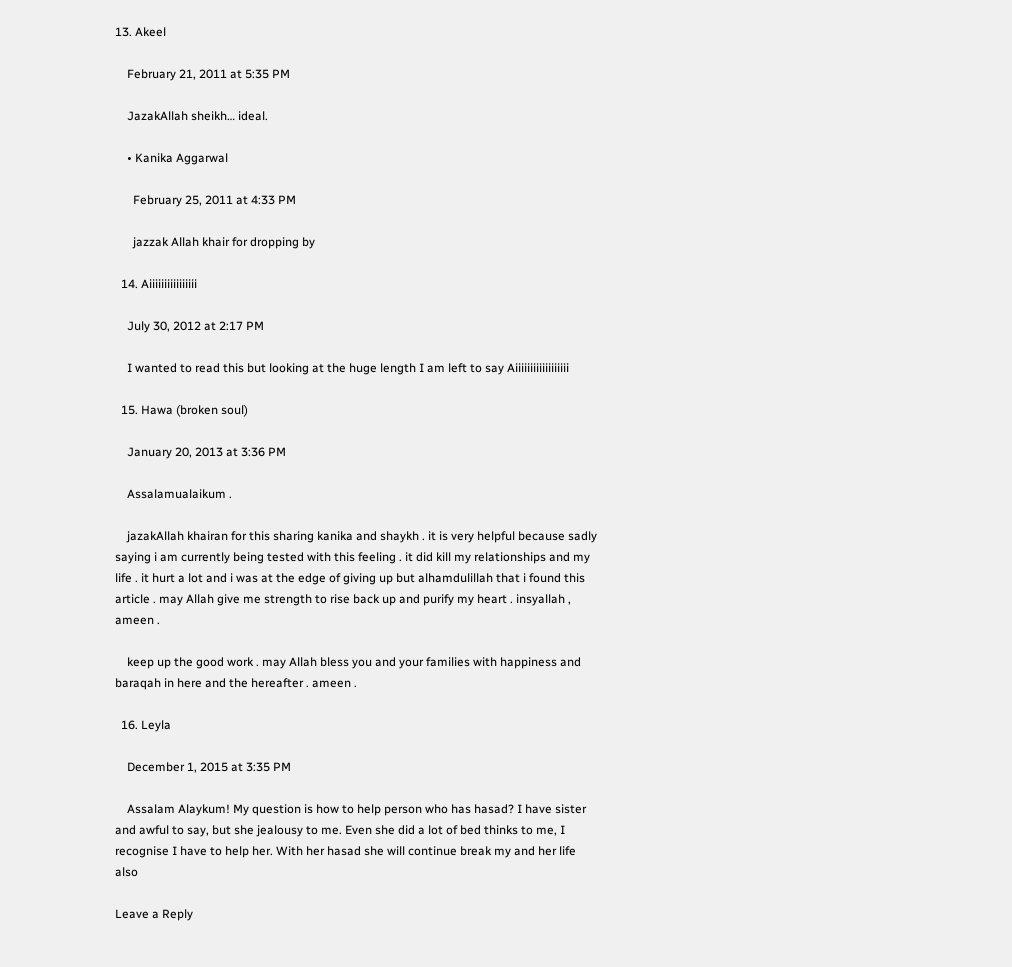13. Akeel

    February 21, 2011 at 5:35 PM

    JazakAllah sheikh… ideal.

    • Kanika Aggarwal

      February 25, 2011 at 4:33 PM

      jazzak Allah khair for dropping by

  14. Aiiiiiiiiiiiiiiii

    July 30, 2012 at 2:17 PM

    I wanted to read this but looking at the huge length I am left to say Aiiiiiiiiiiiiiiiiii

  15. Hawa (broken soul)

    January 20, 2013 at 3:36 PM

    Assalamualaikum .

    jazakAllah khairan for this sharing kanika and shaykh . it is very helpful because sadly saying i am currently being tested with this feeling . it did kill my relationships and my life . it hurt a lot and i was at the edge of giving up but alhamdulillah that i found this article . may Allah give me strength to rise back up and purify my heart . insyallah , ameen .

    keep up the good work . may Allah bless you and your families with happiness and baraqah in here and the hereafter . ameen .

  16. Leyla

    December 1, 2015 at 3:35 PM

    Assalam Alaykum! My question is how to help person who has hasad? I have sister and awful to say, but she jealousy to me. Even she did a lot of bed thinks to me, I recognise I have to help her. With her hasad she will continue break my and her life also

Leave a Reply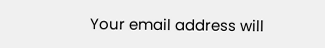Your email address will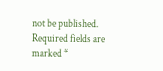not be published. Required fields are marked *